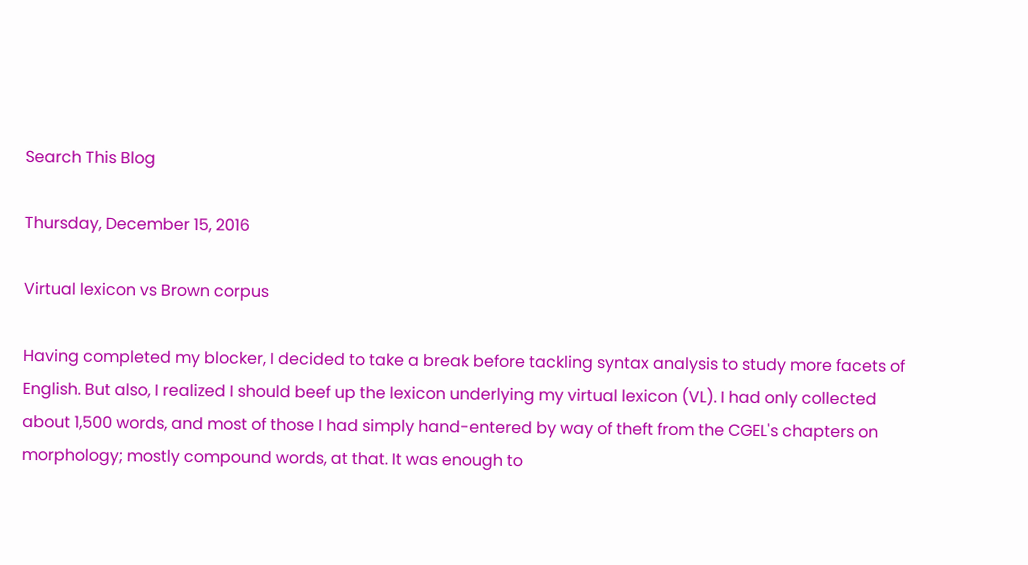Search This Blog

Thursday, December 15, 2016

Virtual lexicon vs Brown corpus

Having completed my blocker, I decided to take a break before tackling syntax analysis to study more facets of English. But also, I realized I should beef up the lexicon underlying my virtual lexicon (VL). I had only collected about 1,500 words, and most of those I had simply hand-entered by way of theft from the CGEL's chapters on morphology; mostly compound words, at that. It was enough to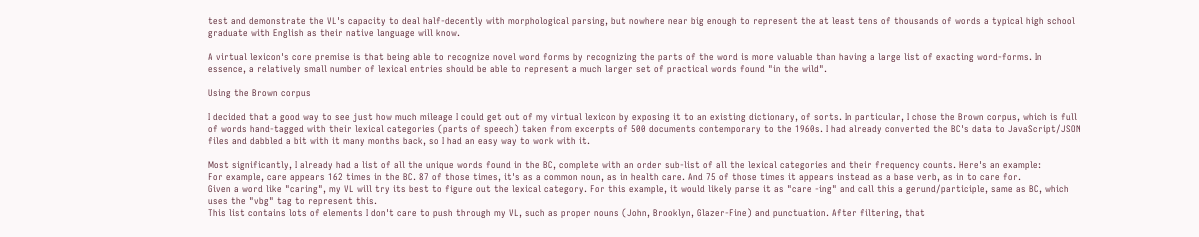test and demonstrate the VL's capacity to deal half-decently with morphological parsing, but nowhere near big enough to represent the at least tens of thousands of words a typical high school graduate with English as their native language will know.

A virtual lexicon's core premise is that being able to recognize novel word forms by recognizing the parts of the word is more valuable than having a large list of exacting word-forms. In essence, a relatively small number of lexical entries should be able to represent a much larger set of practical words found "in the wild".

Using the Brown corpus

I decided that a good way to see just how much mileage I could get out of my virtual lexicon by exposing it to an existing dictionary, of sorts. In particular, I chose the Brown corpus, which is full of words hand-tagged with their lexical categories (parts of speech) taken from excerpts of 500 documents contemporary to the 1960s. I had already converted the BC's data to JavaScript/JSON files and dabbled a bit with it many months back, so I had an easy way to work with it.

Most significantly, I already had a list of all the unique words found in the BC, complete with an order sub-list of all the lexical categories and their frequency counts. Here's an example:
For example, care appears 162 times in the BC. 87 of those times, it's as a common noun, as in health care. And 75 of those times it appears instead as a base verb, as in to care for.
Given a word like "caring", my VL will try its best to figure out the lexical category. For this example, it would likely parse it as "care -ing" and call this a gerund/participle, same as BC, which uses the "vbg" tag to represent this.
This list contains lots of elements I don't care to push through my VL, such as proper nouns (John, Brooklyn, Glazer-Fine) and punctuation. After filtering, that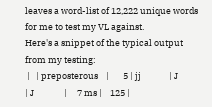leaves a word-list of 12,222 unique words for me to test my VL against.
Here's a snippet of the typical output from my testing:
 |   | preposterous    |       5 | jj              | J               | J               |     7 ms |    125 |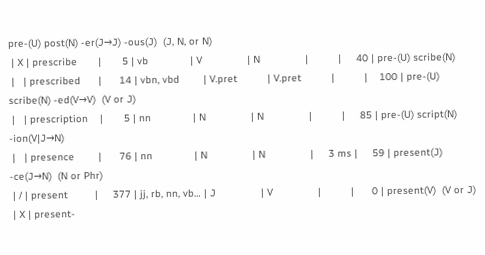pre-(U) post(N) -er(J→J) -ous(J)  (J, N, or N)
 | X | prescribe       |       5 | vb              | V               | N               |          |     40 | pre-(U) scribe(N)
 |   | prescribed      |      14 | vbn, vbd        | V.pret          | V.pret          |          |    100 | pre-(U) scribe(N) -ed(V→V)  (V or J)
 |   | prescription    |       5 | nn              | N               | N               |          |     85 | pre-(U) script(N) -ion(V|J→N)
 |   | presence        |      76 | nn              | N               | N               |     3 ms |     59 | present(J) -ce(J→N)  (N or Phr)
 | / | present         |     377 | jj, rb, nn, vb… | J               | V               |          |      0 | present(V)  (V or J)
 | X | present-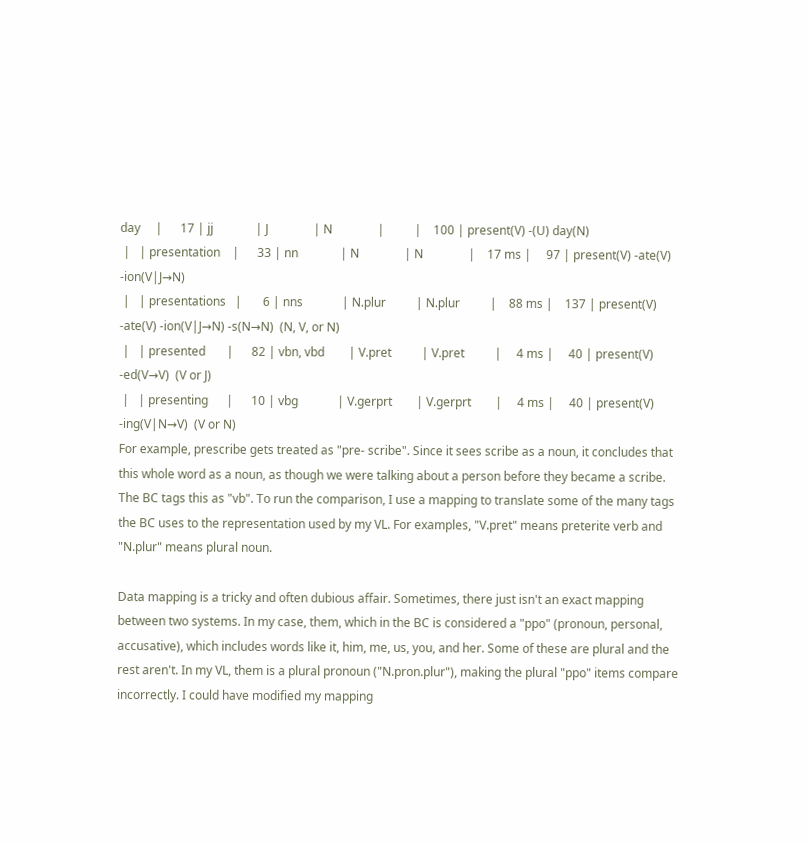day     |      17 | jj              | J               | N               |          |    100 | present(V) -(U) day(N)
 |   | presentation    |      33 | nn              | N               | N               |    17 ms |     97 | present(V) -ate(V) -ion(V|J→N)
 |   | presentations   |       6 | nns             | N.plur          | N.plur          |    88 ms |    137 | present(V) -ate(V) -ion(V|J→N) -s(N→N)  (N, V, or N)
 |   | presented       |      82 | vbn, vbd        | V.pret          | V.pret          |     4 ms |     40 | present(V) -ed(V→V)  (V or J)
 |   | presenting      |      10 | vbg             | V.gerprt        | V.gerprt        |     4 ms |     40 | present(V) -ing(V|N→V)  (V or N)
For example, prescribe gets treated as "pre- scribe". Since it sees scribe as a noun, it concludes that this whole word as a noun, as though we were talking about a person before they became a scribe. The BC tags this as "vb". To run the comparison, I use a mapping to translate some of the many tags the BC uses to the representation used by my VL. For examples, "V.pret" means preterite verb and "N.plur" means plural noun.

Data mapping is a tricky and often dubious affair. Sometimes, there just isn't an exact mapping between two systems. In my case, them, which in the BC is considered a "ppo" (pronoun, personal, accusative), which includes words like it, him, me, us, you, and her. Some of these are plural and the rest aren't. In my VL, them is a plural pronoun ("N.pron.plur"), making the plural "ppo" items compare incorrectly. I could have modified my mapping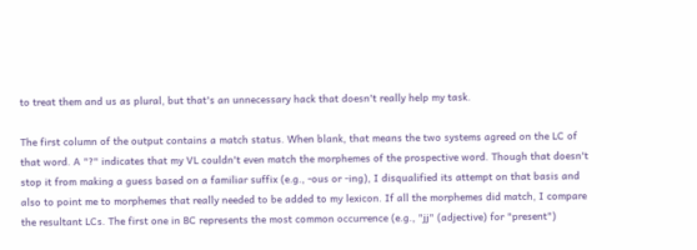to treat them and us as plural, but that's an unnecessary hack that doesn't really help my task.

The first column of the output contains a match status. When blank, that means the two systems agreed on the LC of that word. A "?" indicates that my VL couldn't even match the morphemes of the prospective word. Though that doesn't stop it from making a guess based on a familiar suffix (e.g., -ous or -ing), I disqualified its attempt on that basis and also to point me to morphemes that really needed to be added to my lexicon. If all the morphemes did match, I compare the resultant LCs. The first one in BC represents the most common occurrence (e.g., "jj" (adjective) for "present")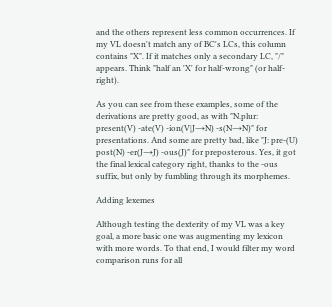and the others represent less common occurrences. If my VL doesn't match any of BC's LCs, this column contains "X". If it matches only a secondary LC, "/" appears. Think "half an 'X' for half-wrong" (or half-right).

As you can see from these examples, some of the derivations are pretty good, as with "N.plur: present(V) -ate(V) -ion(V|J→N) -s(N→N)" for presentations. And some are pretty bad, like "J: pre-(U) post(N) -er(J→J) -ous(J)" for preposterous. Yes, it got the final lexical category right, thanks to the -ous suffix, but only by fumbling through its morphemes.

Adding lexemes

Although testing the dexterity of my VL was a key goal, a more basic one was augmenting my lexicon with more words. To that end, I would filter my word comparison runs for all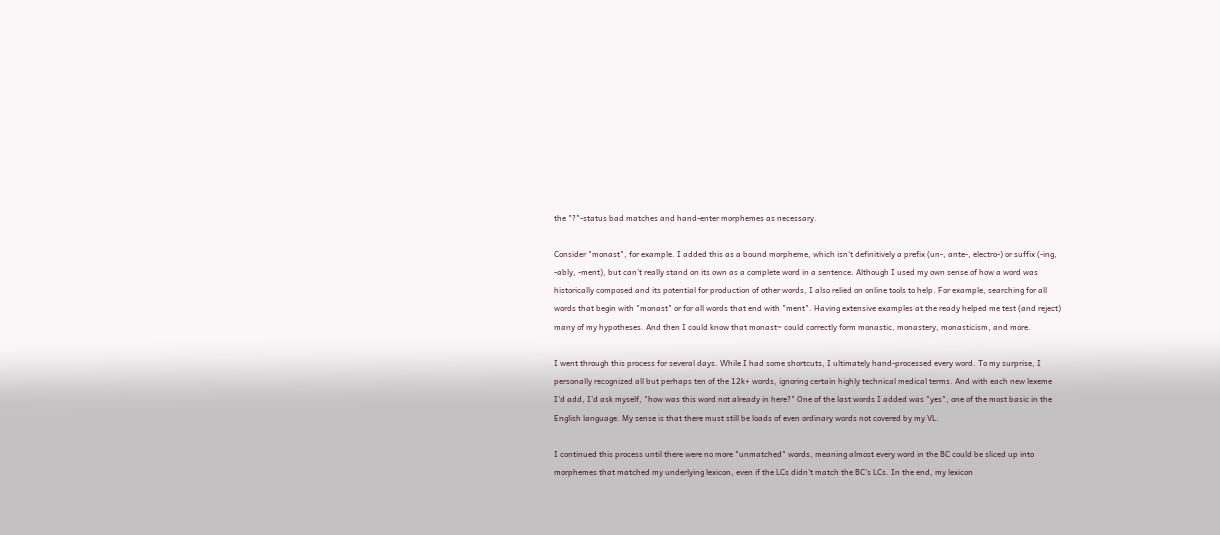the "?"-status bad matches and hand-enter morphemes as necessary.

Consider "monast", for example. I added this as a bound morpheme, which isn't definitively a prefix (un-, ante-, electro-) or suffix (-ing, -ably, -ment), but can't really stand on its own as a complete word in a sentence. Although I used my own sense of how a word was historically composed and its potential for production of other words, I also relied on online tools to help. For example, searching for all words that begin with "monast" or for all words that end with "ment". Having extensive examples at the ready helped me test (and reject) many of my hypotheses. And then I could know that monast~ could correctly form monastic, monastery, monasticism, and more.

I went through this process for several days. While I had some shortcuts, I ultimately hand-processed every word. To my surprise, I personally recognized all but perhaps ten of the 12k+ words, ignoring certain highly technical medical terms. And with each new lexeme I'd add, I'd ask myself, "how was this word not already in here?" One of the last words I added was "yes", one of the most basic in the English language. My sense is that there must still be loads of even ordinary words not covered by my VL.

I continued this process until there were no more "unmatched" words, meaning almost every word in the BC could be sliced up into morphemes that matched my underlying lexicon, even if the LCs didn't match the BC's LCs. In the end, my lexicon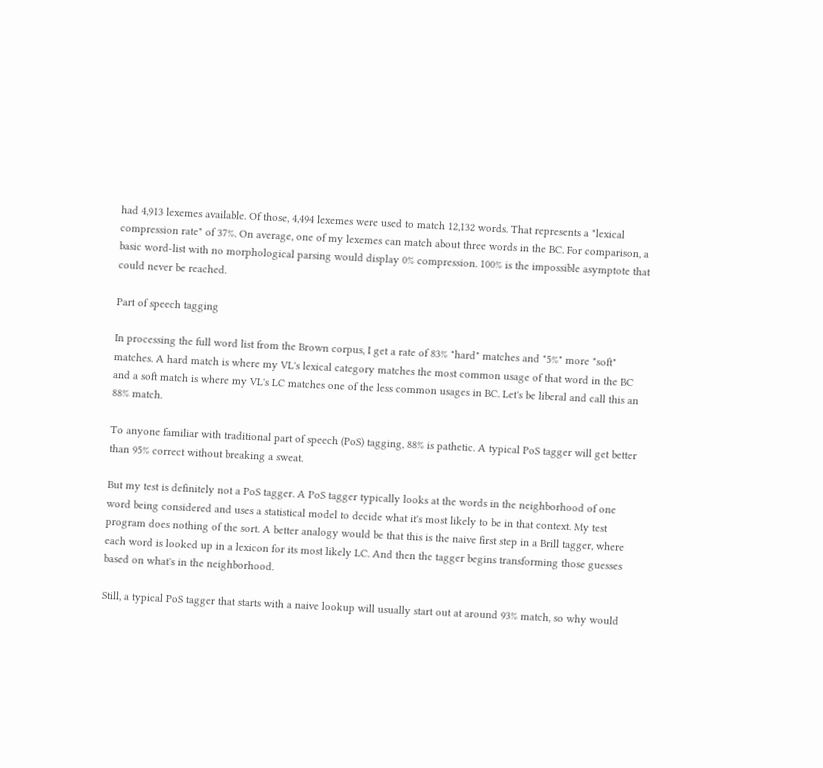had 4,913 lexemes available. Of those, 4,494 lexemes were used to match 12,132 words. That represents a "lexical compression rate" of 37%. On average, one of my lexemes can match about three words in the BC. For comparison, a basic word-list with no morphological parsing would display 0% compression. 100% is the impossible asymptote that could never be reached.

Part of speech tagging

In processing the full word list from the Brown corpus, I get a rate of 83% "hard" matches and "5%" more "soft" matches. A hard match is where my VL's lexical category matches the most common usage of that word in the BC and a soft match is where my VL's LC matches one of the less common usages in BC. Let's be liberal and call this an 88% match.

To anyone familiar with traditional part of speech (PoS) tagging, 88% is pathetic. A typical PoS tagger will get better than 95% correct without breaking a sweat.

But my test is definitely not a PoS tagger. A PoS tagger typically looks at the words in the neighborhood of one word being considered and uses a statistical model to decide what it's most likely to be in that context. My test program does nothing of the sort. A better analogy would be that this is the naive first step in a Brill tagger, where each word is looked up in a lexicon for its most likely LC. And then the tagger begins transforming those guesses based on what's in the neighborhood.

Still, a typical PoS tagger that starts with a naive lookup will usually start out at around 93% match, so why would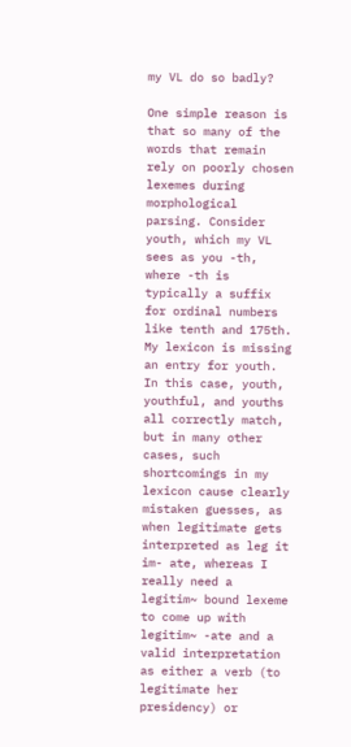my VL do so badly?

One simple reason is that so many of the words that remain rely on poorly chosen lexemes during morphological parsing. Consider youth, which my VL sees as you -th, where -th is typically a suffix for ordinal numbers like tenth and 175th. My lexicon is missing an entry for youth. In this case, youth, youthful, and youths all correctly match, but in many other cases, such shortcomings in my lexicon cause clearly mistaken guesses, as when legitimate gets interpreted as leg it im- ate, whereas I really need a legitim~ bound lexeme to come up with legitim~ -ate and a valid interpretation as either a verb (to legitimate her presidency) or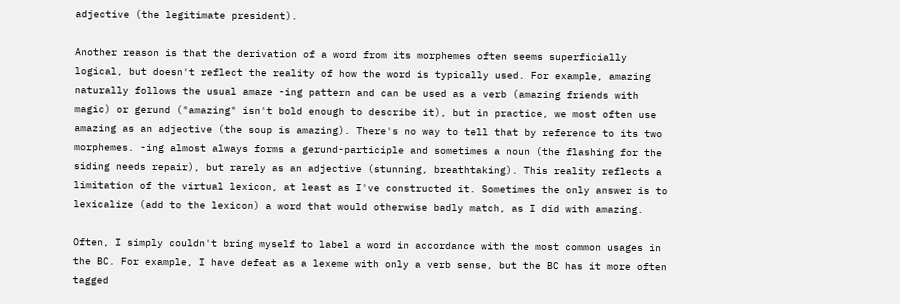adjective (the legitimate president).

Another reason is that the derivation of a word from its morphemes often seems superficially logical, but doesn't reflect the reality of how the word is typically used. For example, amazing naturally follows the usual amaze -ing pattern and can be used as a verb (amazing friends with magic) or gerund ("amazing" isn't bold enough to describe it), but in practice, we most often use amazing as an adjective (the soup is amazing). There's no way to tell that by reference to its two morphemes. -ing almost always forms a gerund-participle and sometimes a noun (the flashing for the siding needs repair), but rarely as an adjective (stunning, breathtaking). This reality reflects a limitation of the virtual lexicon, at least as I've constructed it. Sometimes the only answer is to lexicalize (add to the lexicon) a word that would otherwise badly match, as I did with amazing.

Often, I simply couldn't bring myself to label a word in accordance with the most common usages in the BC. For example, I have defeat as a lexeme with only a verb sense, but the BC has it more often tagged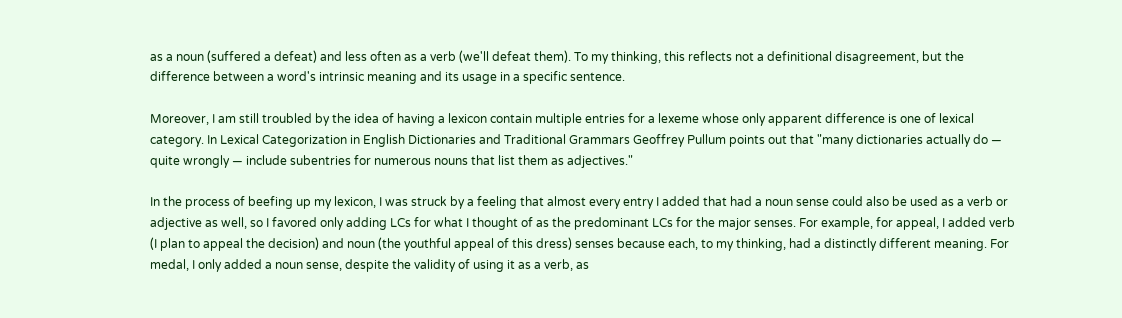as a noun (suffered a defeat) and less often as a verb (we'll defeat them). To my thinking, this reflects not a definitional disagreement, but the difference between a word's intrinsic meaning and its usage in a specific sentence.

Moreover, I am still troubled by the idea of having a lexicon contain multiple entries for a lexeme whose only apparent difference is one of lexical category. In Lexical Categorization in English Dictionaries and Traditional Grammars Geoffrey Pullum points out that "many dictionaries actually do — quite wrongly — include subentries for numerous nouns that list them as adjectives."

In the process of beefing up my lexicon, I was struck by a feeling that almost every entry I added that had a noun sense could also be used as a verb or adjective as well, so I favored only adding LCs for what I thought of as the predominant LCs for the major senses. For example, for appeal, I added verb (I plan to appeal the decision) and noun (the youthful appeal of this dress) senses because each, to my thinking, had a distinctly different meaning. For medal, I only added a noun sense, despite the validity of using it as a verb, as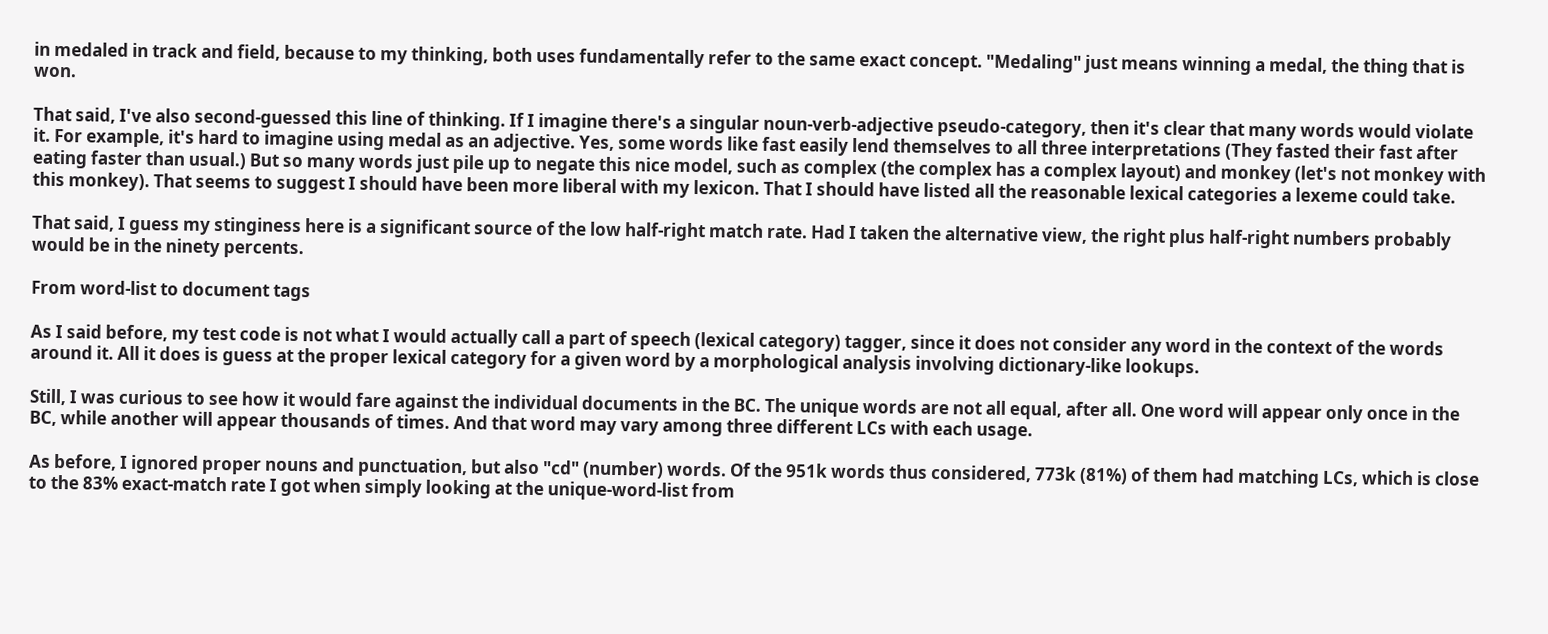in medaled in track and field, because to my thinking, both uses fundamentally refer to the same exact concept. "Medaling" just means winning a medal, the thing that is won.

That said, I've also second-guessed this line of thinking. If I imagine there's a singular noun-verb-adjective pseudo-category, then it's clear that many words would violate it. For example, it's hard to imagine using medal as an adjective. Yes, some words like fast easily lend themselves to all three interpretations (They fasted their fast after eating faster than usual.) But so many words just pile up to negate this nice model, such as complex (the complex has a complex layout) and monkey (let's not monkey with this monkey). That seems to suggest I should have been more liberal with my lexicon. That I should have listed all the reasonable lexical categories a lexeme could take.

That said, I guess my stinginess here is a significant source of the low half-right match rate. Had I taken the alternative view, the right plus half-right numbers probably would be in the ninety percents.

From word-list to document tags

As I said before, my test code is not what I would actually call a part of speech (lexical category) tagger, since it does not consider any word in the context of the words around it. All it does is guess at the proper lexical category for a given word by a morphological analysis involving dictionary-like lookups.

Still, I was curious to see how it would fare against the individual documents in the BC. The unique words are not all equal, after all. One word will appear only once in the BC, while another will appear thousands of times. And that word may vary among three different LCs with each usage.

As before, I ignored proper nouns and punctuation, but also "cd" (number) words. Of the 951k words thus considered, 773k (81%) of them had matching LCs, which is close to the 83% exact-match rate I got when simply looking at the unique-word-list from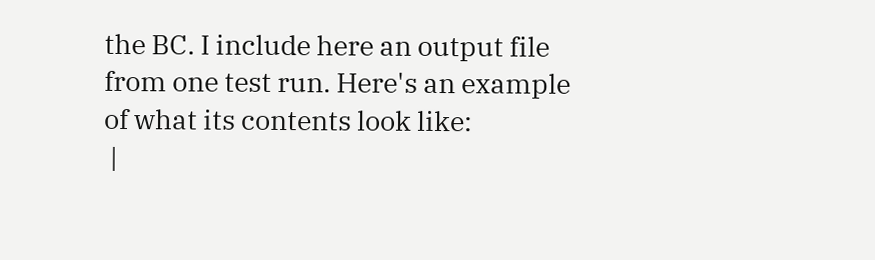the BC. I include here an output file from one test run. Here's an example of what its contents look like:
 |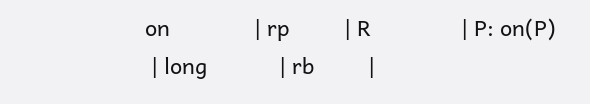on              | rp         | R               | P: on(P)
 | long            | rb         |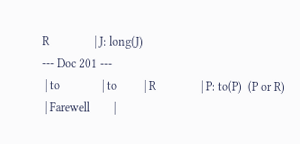R               | J: long(J)
--- Doc 201 ---
 | to              | to         | R               | P: to(P)  (P or R)
 | Farewell        |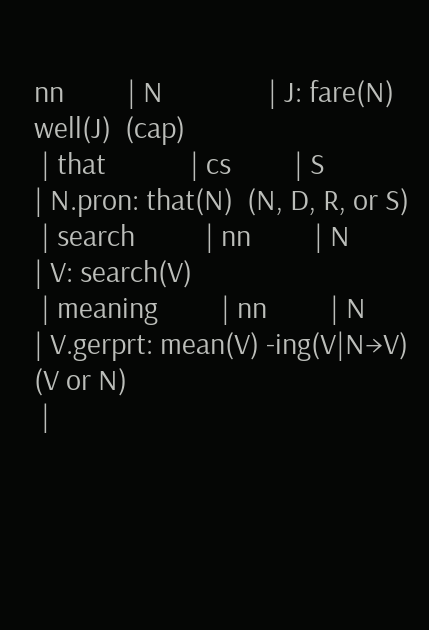nn         | N               | J: fare(N) well(J)  (cap)
 | that            | cs         | S               | N.pron: that(N)  (N, D, R, or S)
 | search          | nn         | N               | V: search(V)
 | meaning         | nn         | N               | V.gerprt: mean(V) -ing(V|N→V)  (V or N)
 |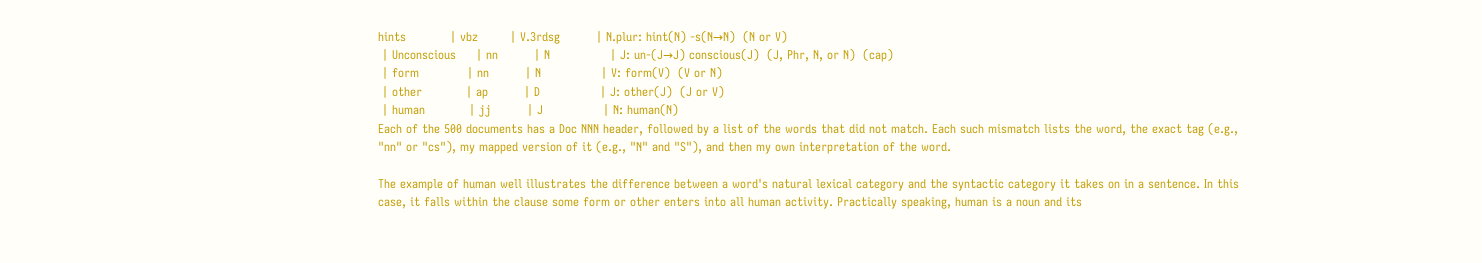hints           | vbz        | V.3rdsg         | N.plur: hint(N) -s(N→N)  (N or V)
 | Unconscious     | nn         | N               | J: un-(J→J) conscious(J)  (J, Phr, N, or N)  (cap)
 | form            | nn         | N               | V: form(V)  (V or N)
 | other           | ap         | D               | J: other(J)  (J or V)
 | human           | jj         | J               | N: human(N)
Each of the 500 documents has a Doc NNN header, followed by a list of the words that did not match. Each such mismatch lists the word, the exact tag (e.g., "nn" or "cs"), my mapped version of it (e.g., "N" and "S"), and then my own interpretation of the word.

The example of human well illustrates the difference between a word's natural lexical category and the syntactic category it takes on in a sentence. In this case, it falls within the clause some form or other enters into all human activity. Practically speaking, human is a noun and its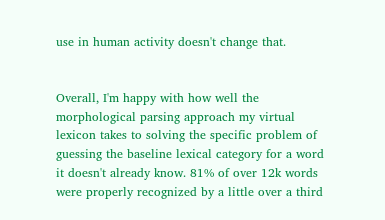use in human activity doesn't change that.


Overall, I'm happy with how well the morphological parsing approach my virtual lexicon takes to solving the specific problem of guessing the baseline lexical category for a word it doesn't already know. 81% of over 12k words were properly recognized by a little over a third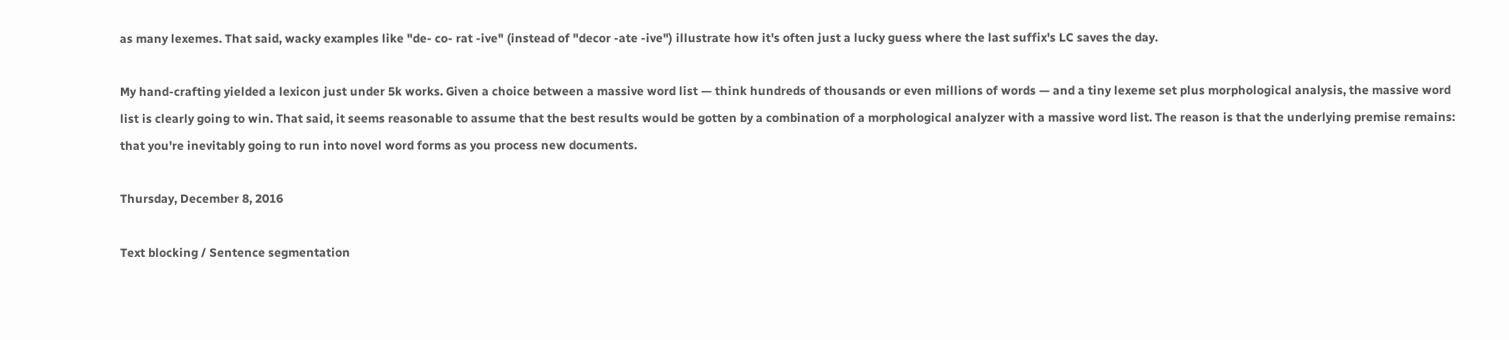as many lexemes. That said, wacky examples like "de- co- rat -ive" (instead of "decor -ate -ive") illustrate how it's often just a lucky guess where the last suffix's LC saves the day.

My hand-crafting yielded a lexicon just under 5k works. Given a choice between a massive word list — think hundreds of thousands or even millions of words — and a tiny lexeme set plus morphological analysis, the massive word list is clearly going to win. That said, it seems reasonable to assume that the best results would be gotten by a combination of a morphological analyzer with a massive word list. The reason is that the underlying premise remains: that you're inevitably going to run into novel word forms as you process new documents.

Thursday, December 8, 2016

Text blocking / Sentence segmentation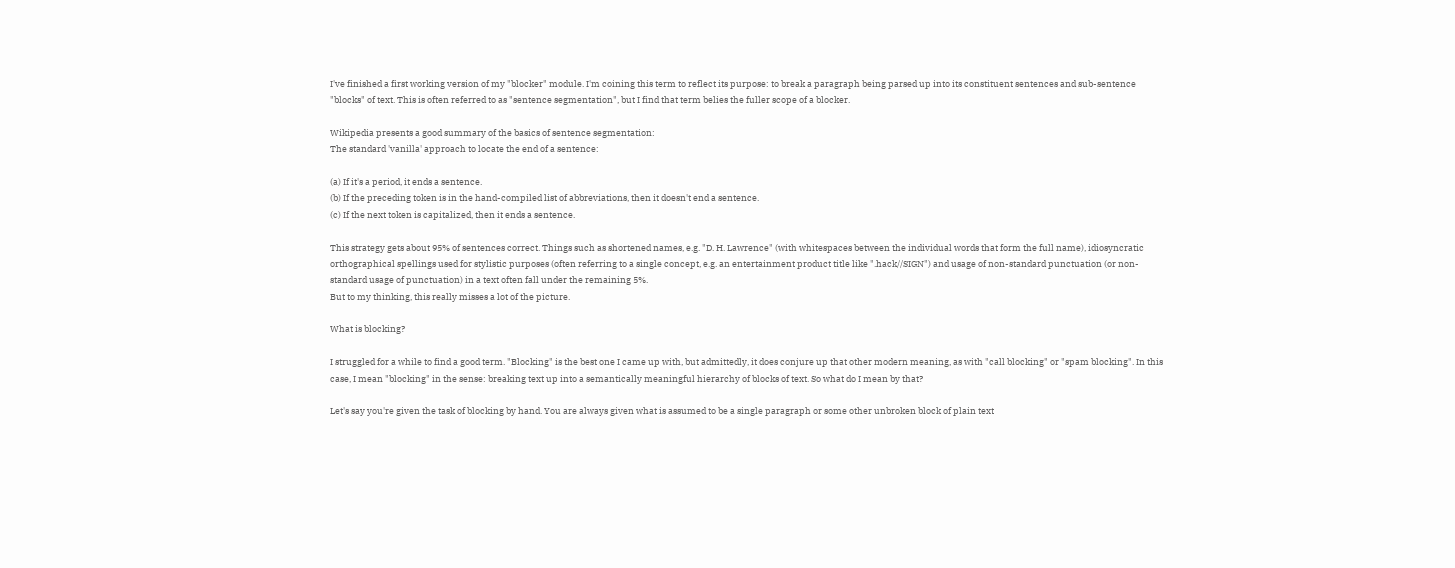I've finished a first working version of my "blocker" module. I'm coining this term to reflect its purpose: to break a paragraph being parsed up into its constituent sentences and sub-sentence "blocks" of text. This is often referred to as "sentence segmentation", but I find that term belies the fuller scope of a blocker.

Wikipedia presents a good summary of the basics of sentence segmentation:
The standard 'vanilla' approach to locate the end of a sentence:

(a) If it's a period, it ends a sentence.
(b) If the preceding token is in the hand-compiled list of abbreviations, then it doesn't end a sentence.
(c) If the next token is capitalized, then it ends a sentence.

This strategy gets about 95% of sentences correct. Things such as shortened names, e.g. "D. H. Lawrence" (with whitespaces between the individual words that form the full name), idiosyncratic orthographical spellings used for stylistic purposes (often referring to a single concept, e.g. an entertainment product title like ".hack//SIGN") and usage of non-standard punctuation (or non-standard usage of punctuation) in a text often fall under the remaining 5%.
But to my thinking, this really misses a lot of the picture.

What is blocking?

I struggled for a while to find a good term. "Blocking" is the best one I came up with, but admittedly, it does conjure up that other modern meaning, as with "call blocking" or "spam blocking". In this case, I mean "blocking" in the sense: breaking text up into a semantically meaningful hierarchy of blocks of text. So what do I mean by that?

Let's say you're given the task of blocking by hand. You are always given what is assumed to be a single paragraph or some other unbroken block of plain text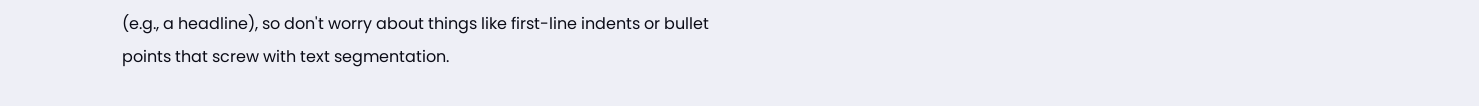(e.g., a headline), so don't worry about things like first-line indents or bullet points that screw with text segmentation.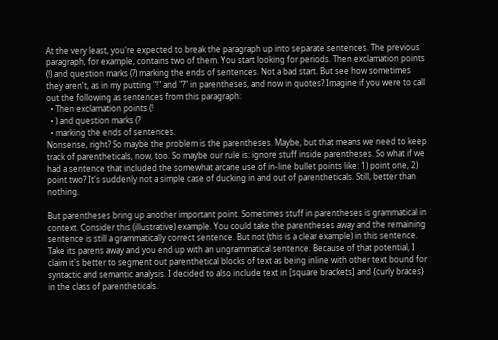At the very least, you're expected to break the paragraph up into separate sentences. The previous paragraph, for example, contains two of them. You start looking for periods. Then exclamation points (!) and question marks (?) marking the ends of sentences. Not a bad start. But see how sometimes they aren't, as in my putting "!" and "?" in parentheses, and now in quotes? Imagine if you were to call out the following as sentences from this paragraph:
  • Then exclamation points (!
  • ) and question marks (?
  • marking the ends of sentences.
Nonsense, right? So maybe the problem is the parentheses. Maybe, but that means we need to keep track of parentheticals, now, too. So maybe our rule is: ignore stuff inside parentheses. So what if we had a sentence that included the somewhat arcane use of in-line bullet points like: 1) point one, 2) point two? It's suddenly not a simple case of ducking in and out of parentheticals. Still, better than nothing.

But parentheses bring up another important point. Sometimes stuff in parentheses is grammatical in context. Consider this (illustrative) example. You could take the parentheses away and the remaining sentence is still a grammatically correct sentence. But not (this is a clear example) in this sentence. Take its parens away and you end up with an ungrammatical sentence. Because of that potential, I claim it's better to segment out parenthetical blocks of text as being inline with other text bound for syntactic and semantic analysis. I decided to also include text in [square brackets] and {curly braces} in the class of parentheticals.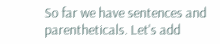So far we have sentences and parentheticals. Let's add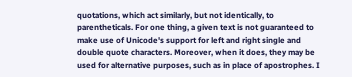quotations, which act similarly, but not identically, to parentheticals. For one thing, a given text is not guaranteed to make use of Unicode's support for left and right single and double quote characters. Moreover, when it does, they may be used for alternative purposes, such as in place of apostrophes. I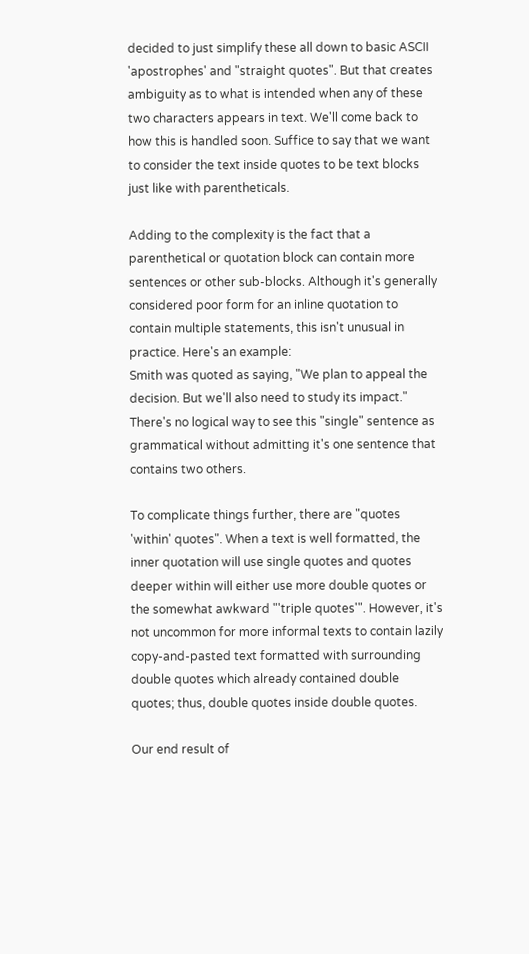decided to just simplify these all down to basic ASCII 'apostrophes' and "straight quotes". But that creates ambiguity as to what is intended when any of these two characters appears in text. We'll come back to how this is handled soon. Suffice to say that we want to consider the text inside quotes to be text blocks just like with parentheticals.

Adding to the complexity is the fact that a parenthetical or quotation block can contain more sentences or other sub-blocks. Although it's generally considered poor form for an inline quotation to contain multiple statements, this isn't unusual in practice. Here's an example:
Smith was quoted as saying, "We plan to appeal the decision. But we'll also need to study its impact."
There's no logical way to see this "single" sentence as grammatical without admitting it's one sentence that contains two others.

To complicate things further, there are "quotes 'within' quotes". When a text is well formatted, the inner quotation will use single quotes and quotes deeper within will either use more double quotes or the somewhat awkward "'triple quotes'". However, it's not uncommon for more informal texts to contain lazily copy-and-pasted text formatted with surrounding double quotes which already contained double quotes; thus, double quotes inside double quotes.

Our end result of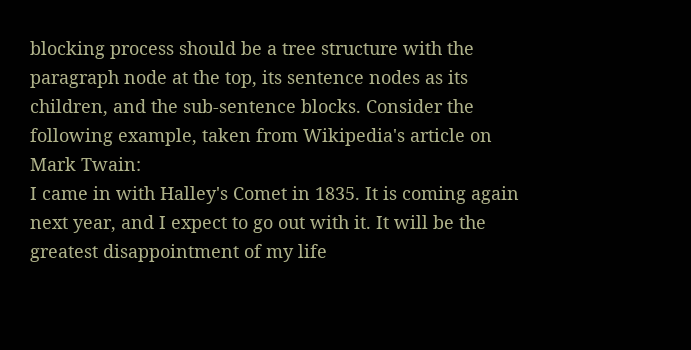blocking process should be a tree structure with the paragraph node at the top, its sentence nodes as its children, and the sub-sentence blocks. Consider the following example, taken from Wikipedia's article on Mark Twain:
I came in with Halley's Comet in 1835. It is coming again next year, and I expect to go out with it. It will be the greatest disappointment of my life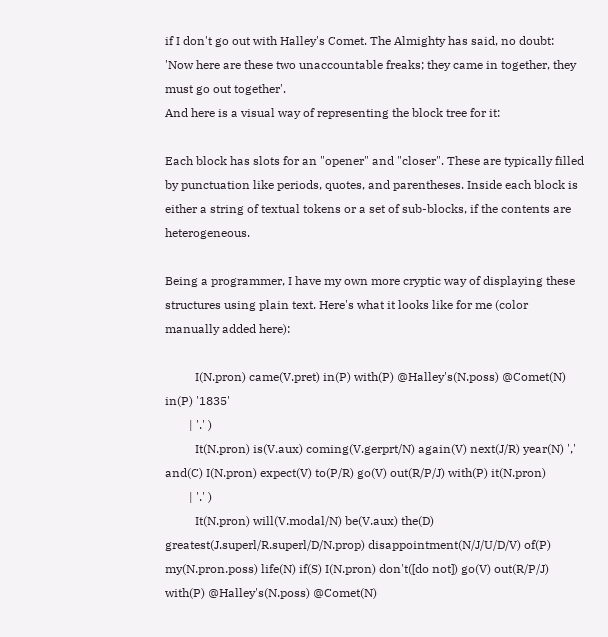if I don't go out with Halley's Comet. The Almighty has said, no doubt: 'Now here are these two unaccountable freaks; they came in together, they must go out together'.
And here is a visual way of representing the block tree for it:

Each block has slots for an "opener" and "closer". These are typically filled by punctuation like periods, quotes, and parentheses. Inside each block is either a string of textual tokens or a set of sub-blocks, if the contents are heterogeneous.

Being a programmer, I have my own more cryptic way of displaying these structures using plain text. Here's what it looks like for me (color manually added here):

          I(N.pron) came(V.pret) in(P) with(P) @Halley's(N.poss) @Comet(N) in(P) '1835'
        | '.' )
          It(N.pron) is(V.aux) coming(V.gerprt/N) again(V) next(J/R) year(N) ',' and(C) I(N.pron) expect(V) to(P/R) go(V) out(R/P/J) with(P) it(N.pron)
        | '.' )
          It(N.pron) will(V.modal/N) be(V.aux) the(D) greatest(J.superl/R.superl/D/N.prop) disappointment(N/J/U/D/V) of(P) my(N.pron.poss) life(N) if(S) I(N.pron) don't([do not]) go(V) out(R/P/J) with(P) @Halley's(N.poss) @Comet(N)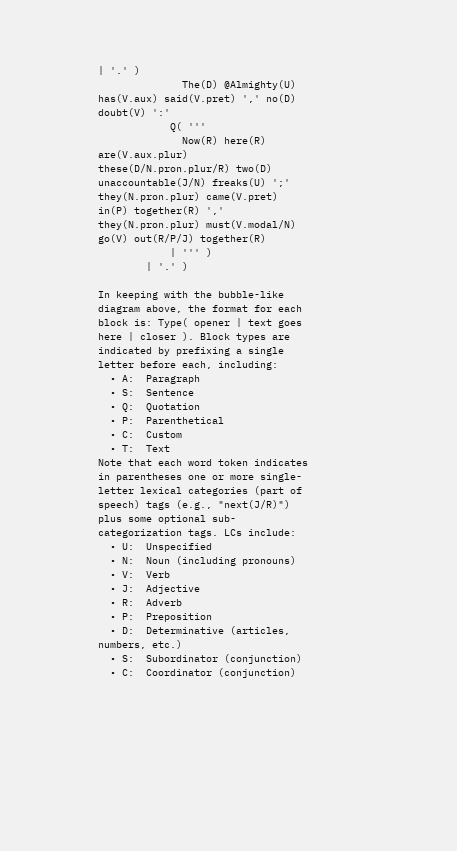| '.' )
              The(D) @Almighty(U) has(V.aux) said(V.pret) ',' no(D) doubt(V) ':'
            Q( '''
              Now(R) here(R) are(V.aux.plur) these(D/N.pron.plur/R) two(D) unaccountable(J/N) freaks(U) ';' they(N.pron.plur) came(V.pret) in(P) together(R) ',' they(N.pron.plur) must(V.modal/N) go(V) out(R/P/J) together(R)
            | ''' )
        | '.' )

In keeping with the bubble-like diagram above, the format for each block is: Type( opener | text goes here | closer ). Block types are indicated by prefixing a single letter before each, including:
  • A:  Paragraph
  • S:  Sentence
  • Q:  Quotation
  • P:  Parenthetical
  • C:  Custom
  • T:  Text
Note that each word token indicates in parentheses one or more single-letter lexical categories (part of speech) tags (e.g., "next(J/R)") plus some optional sub-categorization tags. LCs include:
  • U:  Unspecified
  • N:  Noun (including pronouns)
  • V:  Verb
  • J:  Adjective
  • R:  Adverb
  • P:  Preposition
  • D:  Determinative (articles, numbers, etc.)
  • S:  Subordinator (conjunction)
  • C:  Coordinator (conjunction)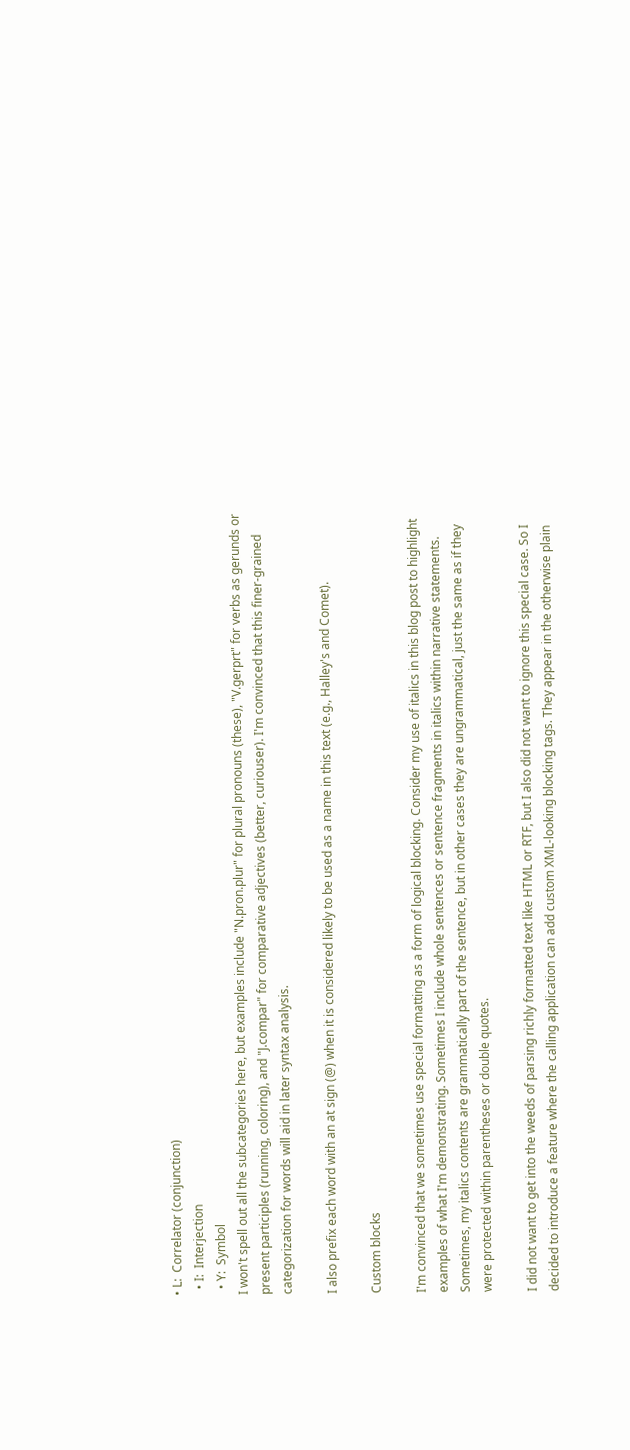• L:  Correlator (conjunction)
  • I:  Interjection
  • Y:  Symbol
I won't spell out all the subcategories here, but examples include "N.pron.plur" for plural pronouns (these), "V.gerprt" for verbs as gerunds or present participles (running, coloring), and "J.compar" for comparative adjectives (better, curiouser). I'm convinced that this finer-grained categorization for words will aid in later syntax analysis.

I also prefix each word with an at sign (@) when it is considered likely to be used as a name in this text (e.g., Halley's and Comet).

Custom blocks

I'm convinced that we sometimes use special formatting as a form of logical blocking. Consider my use of italics in this blog post to highlight examples of what I'm demonstrating. Sometimes I include whole sentences or sentence fragments in italics within narrative statements. Sometimes, my italics contents are grammatically part of the sentence, but in other cases they are ungrammatical, just the same as if they were protected within parentheses or double quotes.

I did not want to get into the weeds of parsing richly formatted text like HTML or RTF, but I also did not want to ignore this special case. So I decided to introduce a feature where the calling application can add custom XML-looking blocking tags. They appear in the otherwise plain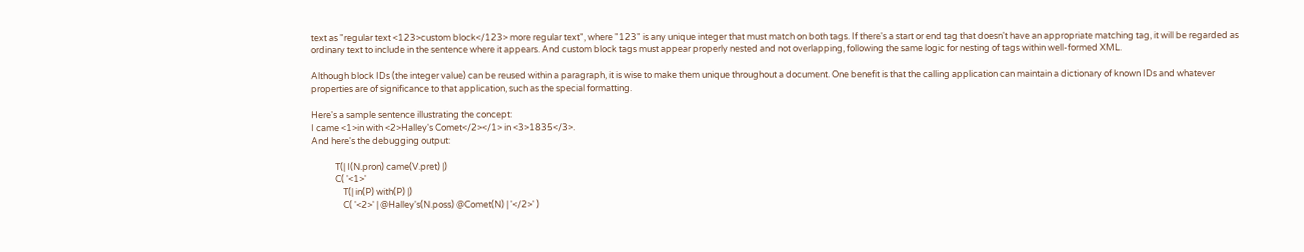text as "regular text <123>custom block</123> more regular text", where "123" is any unique integer that must match on both tags. If there's a start or end tag that doesn't have an appropriate matching tag, it will be regarded as ordinary text to include in the sentence where it appears. And custom block tags must appear properly nested and not overlapping, following the same logic for nesting of tags within well-formed XML.

Although block IDs (the integer value) can be reused within a paragraph, it is wise to make them unique throughout a document. One benefit is that the calling application can maintain a dictionary of known IDs and whatever properties are of significance to that application, such as the special formatting.

Here's a sample sentence illustrating the concept:
I came <1>in with <2>Halley's Comet</2></1> in <3>1835</3>.
And here's the debugging output:

            T(| I(N.pron) came(V.pret) |)
            C( '<1>'
                T(| in(P) with(P) |)
                C( '<2>' | @Halley's(N.poss) @Comet(N) | '</2>' )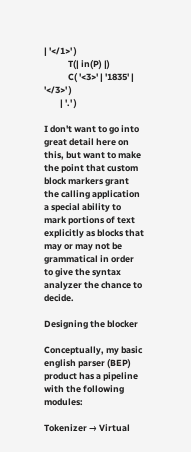| '</1>' )
            T(| in(P) |)
            C( '<3>' | '1835' | '</3>' )
        | '.' )

I don't want to go into great detail here on this, but want to make the point that custom block markers grant the calling application a special ability to mark portions of text explicitly as blocks that may or may not be grammatical in order to give the syntax analyzer the chance to decide.

Designing the blocker

Conceptually, my basic english parser (BEP) product has a pipeline with the following modules:

Tokenizer → Virtual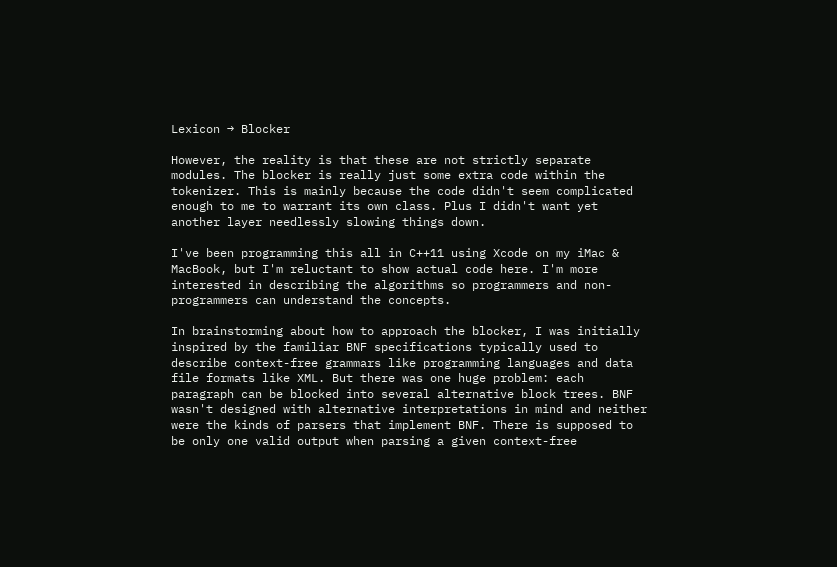Lexicon → Blocker

However, the reality is that these are not strictly separate modules. The blocker is really just some extra code within the tokenizer. This is mainly because the code didn't seem complicated enough to me to warrant its own class. Plus I didn't want yet another layer needlessly slowing things down.

I've been programming this all in C++11 using Xcode on my iMac & MacBook, but I'm reluctant to show actual code here. I'm more interested in describing the algorithms so programmers and non-programmers can understand the concepts.

In brainstorming about how to approach the blocker, I was initially inspired by the familiar BNF specifications typically used to describe context-free grammars like programming languages and data file formats like XML. But there was one huge problem: each paragraph can be blocked into several alternative block trees. BNF wasn't designed with alternative interpretations in mind and neither were the kinds of parsers that implement BNF. There is supposed to be only one valid output when parsing a given context-free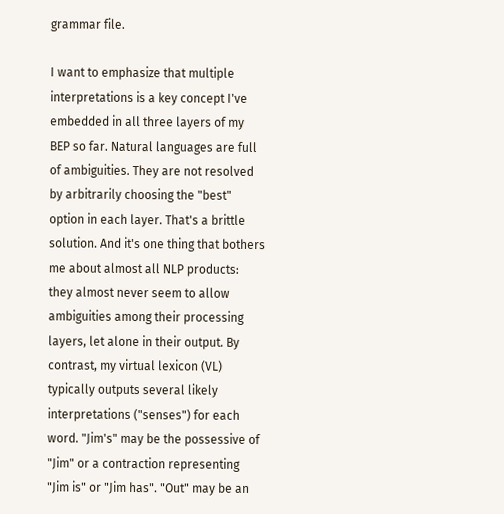grammar file.

I want to emphasize that multiple interpretations is a key concept I've embedded in all three layers of my BEP so far. Natural languages are full of ambiguities. They are not resolved by arbitrarily choosing the "best" option in each layer. That's a brittle solution. And it's one thing that bothers me about almost all NLP products: they almost never seem to allow ambiguities among their processing layers, let alone in their output. By contrast, my virtual lexicon (VL) typically outputs several likely interpretations ("senses") for each word. "Jim's" may be the possessive of "Jim" or a contraction representing "Jim is" or "Jim has". "Out" may be an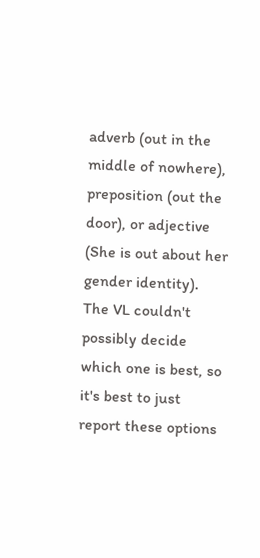adverb (out in the middle of nowhere), preposition (out the door), or adjective (She is out about her gender identity). The VL couldn't possibly decide which one is best, so it's best to just report these options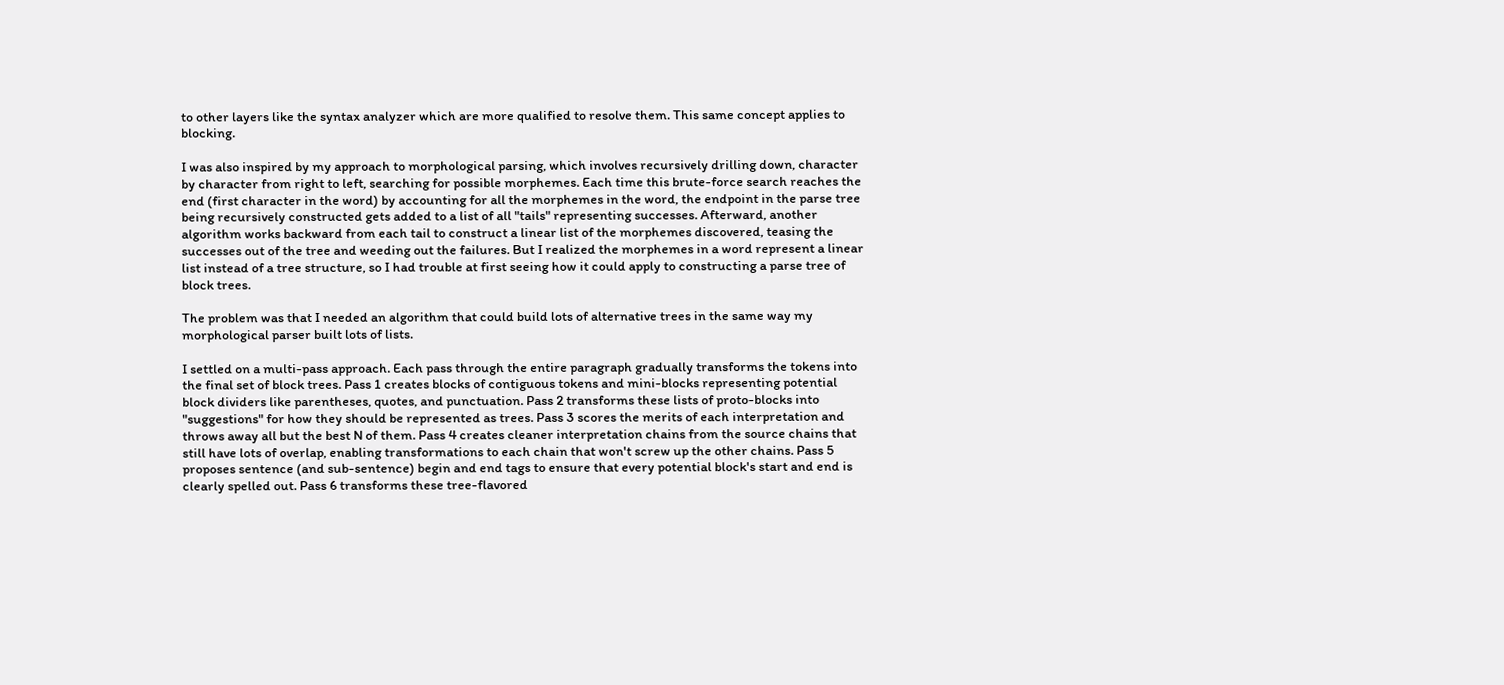to other layers like the syntax analyzer which are more qualified to resolve them. This same concept applies to blocking.

I was also inspired by my approach to morphological parsing, which involves recursively drilling down, character by character from right to left, searching for possible morphemes. Each time this brute-force search reaches the end (first character in the word) by accounting for all the morphemes in the word, the endpoint in the parse tree being recursively constructed gets added to a list of all "tails" representing successes. Afterward, another algorithm works backward from each tail to construct a linear list of the morphemes discovered, teasing the successes out of the tree and weeding out the failures. But I realized the morphemes in a word represent a linear list instead of a tree structure, so I had trouble at first seeing how it could apply to constructing a parse tree of block trees.

The problem was that I needed an algorithm that could build lots of alternative trees in the same way my morphological parser built lots of lists.

I settled on a multi-pass approach. Each pass through the entire paragraph gradually transforms the tokens into the final set of block trees. Pass 1 creates blocks of contiguous tokens and mini-blocks representing potential block dividers like parentheses, quotes, and punctuation. Pass 2 transforms these lists of proto-blocks into "suggestions" for how they should be represented as trees. Pass 3 scores the merits of each interpretation and throws away all but the best N of them. Pass 4 creates cleaner interpretation chains from the source chains that still have lots of overlap, enabling transformations to each chain that won't screw up the other chains. Pass 5 proposes sentence (and sub-sentence) begin and end tags to ensure that every potential block's start and end is clearly spelled out. Pass 6 transforms these tree-flavored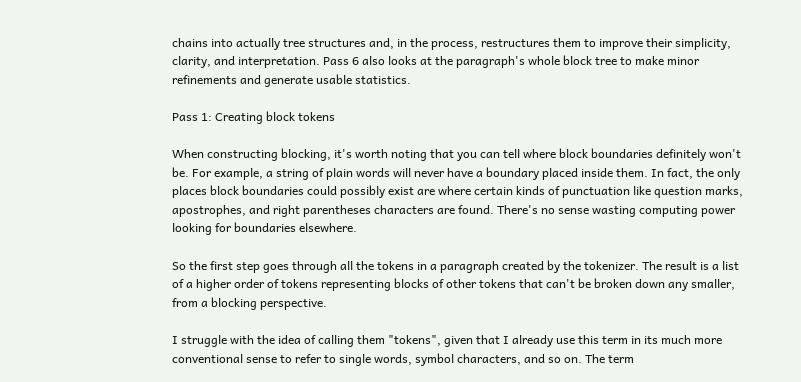chains into actually tree structures and, in the process, restructures them to improve their simplicity, clarity, and interpretation. Pass 6 also looks at the paragraph's whole block tree to make minor refinements and generate usable statistics.

Pass 1: Creating block tokens

When constructing blocking, it's worth noting that you can tell where block boundaries definitely won't be. For example, a string of plain words will never have a boundary placed inside them. In fact, the only places block boundaries could possibly exist are where certain kinds of punctuation like question marks, apostrophes, and right parentheses characters are found. There's no sense wasting computing power looking for boundaries elsewhere.

So the first step goes through all the tokens in a paragraph created by the tokenizer. The result is a list of a higher order of tokens representing blocks of other tokens that can't be broken down any smaller, from a blocking perspective.

I struggle with the idea of calling them "tokens", given that I already use this term in its much more conventional sense to refer to single words, symbol characters, and so on. The term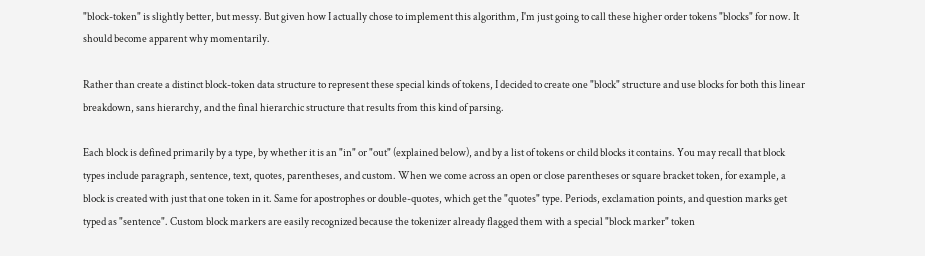"block-token" is slightly better, but messy. But given how I actually chose to implement this algorithm, I'm just going to call these higher order tokens "blocks" for now. It should become apparent why momentarily.

Rather than create a distinct block-token data structure to represent these special kinds of tokens, I decided to create one "block" structure and use blocks for both this linear breakdown, sans hierarchy, and the final hierarchic structure that results from this kind of parsing.

Each block is defined primarily by a type, by whether it is an "in" or "out" (explained below), and by a list of tokens or child blocks it contains. You may recall that block types include paragraph, sentence, text, quotes, parentheses, and custom. When we come across an open or close parentheses or square bracket token, for example, a block is created with just that one token in it. Same for apostrophes or double-quotes, which get the "quotes" type. Periods, exclamation points, and question marks get typed as "sentence". Custom block markers are easily recognized because the tokenizer already flagged them with a special "block marker" token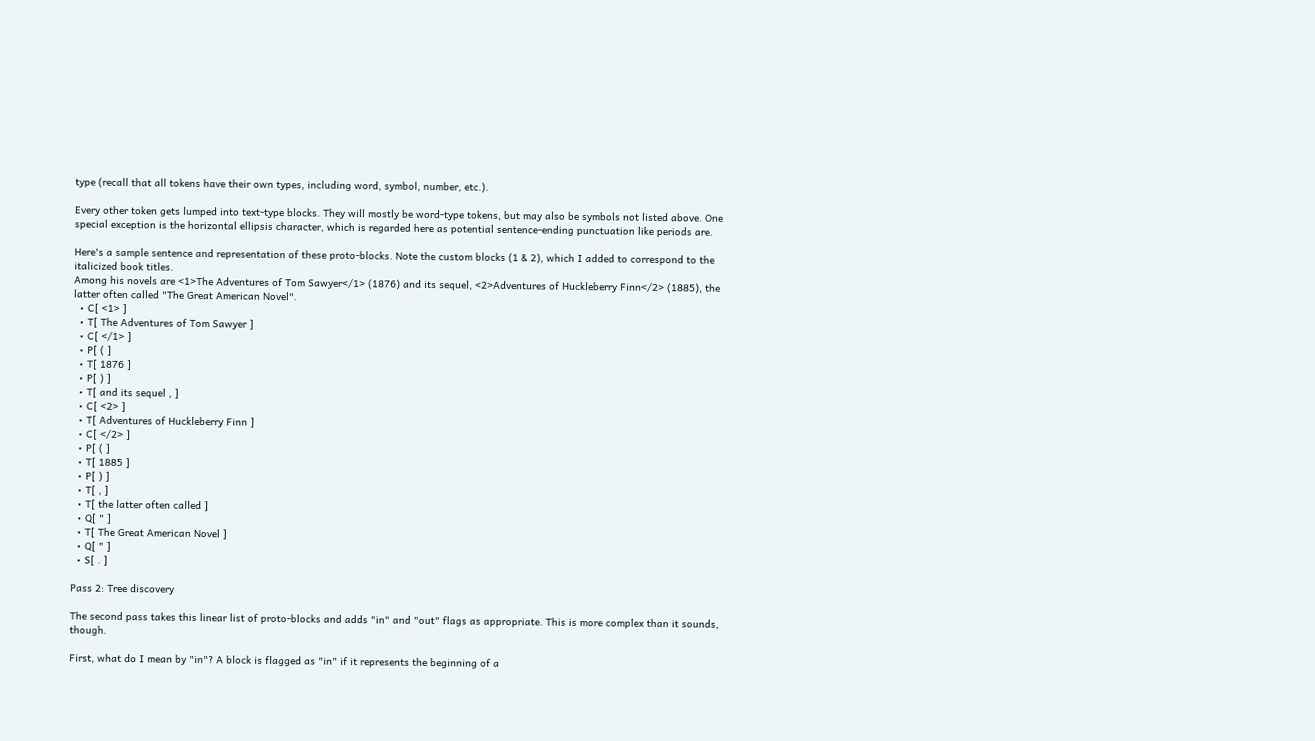type (recall that all tokens have their own types, including word, symbol, number, etc.).

Every other token gets lumped into text-type blocks. They will mostly be word-type tokens, but may also be symbols not listed above. One special exception is the horizontal ellipsis character, which is regarded here as potential sentence-ending punctuation like periods are.

Here's a sample sentence and representation of these proto-blocks. Note the custom blocks (1 & 2), which I added to correspond to the italicized book titles.
Among his novels are <1>The Adventures of Tom Sawyer</1> (1876) and its sequel, <2>Adventures of Huckleberry Finn</2> (1885), the latter often called "The Great American Novel".
  • C[ <1> ]
  • T[ The Adventures of Tom Sawyer ]
  • C[ </1> ]
  • P[ ( ]
  • T[ 1876 ]
  • P[ ) ]
  • T[ and its sequel , ]
  • C[ <2> ]
  • T[ Adventures of Huckleberry Finn ]
  • C[ </2> ]
  • P[ ( ]
  • T[ 1885 ]
  • P[ ) ]
  • T[ , ]
  • T[ the latter often called ]
  • Q[ " ]
  • T[ The Great American Novel ]
  • Q[ " ]
  • S[ . ]

Pass 2: Tree discovery

The second pass takes this linear list of proto-blocks and adds "in" and "out" flags as appropriate. This is more complex than it sounds, though.

First, what do I mean by "in"? A block is flagged as "in" if it represents the beginning of a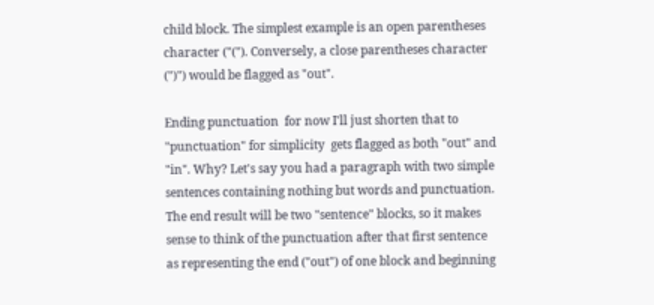child block. The simplest example is an open parentheses character ("("). Conversely, a close parentheses character (")") would be flagged as "out".

Ending punctuation  for now I'll just shorten that to "punctuation" for simplicity  gets flagged as both "out" and "in". Why? Let's say you had a paragraph with two simple sentences containing nothing but words and punctuation. The end result will be two "sentence" blocks, so it makes sense to think of the punctuation after that first sentence as representing the end ("out") of one block and beginning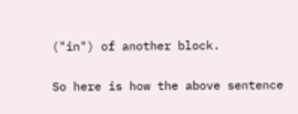("in") of another block.

So here is how the above sentence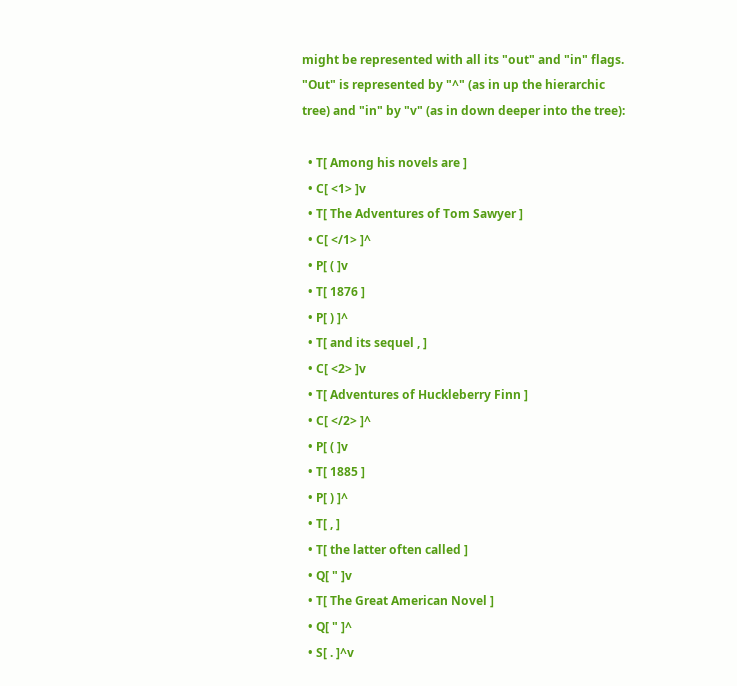might be represented with all its "out" and "in" flags. "Out" is represented by "^" (as in up the hierarchic tree) and "in" by "v" (as in down deeper into the tree):

  • T[ Among his novels are ]
  • C[ <1> ]v
  • T[ The Adventures of Tom Sawyer ]
  • C[ </1> ]^
  • P[ ( ]v
  • T[ 1876 ]
  • P[ ) ]^
  • T[ and its sequel , ]
  • C[ <2> ]v
  • T[ Adventures of Huckleberry Finn ]
  • C[ </2> ]^
  • P[ ( ]v
  • T[ 1885 ]
  • P[ ) ]^
  • T[ , ]
  • T[ the latter often called ]
  • Q[ " ]v
  • T[ The Great American Novel ]
  • Q[ " ]^
  • S[ . ]^v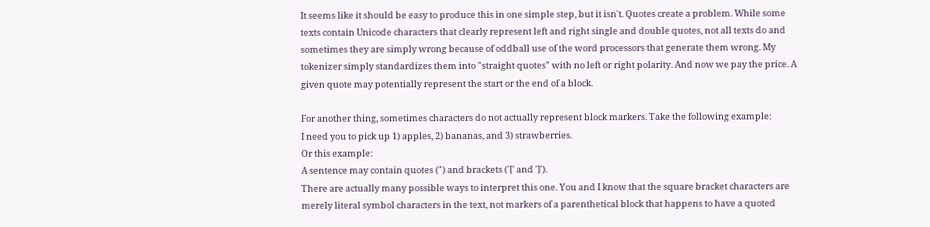It seems like it should be easy to produce this in one simple step, but it isn't. Quotes create a problem. While some texts contain Unicode characters that clearly represent left and right single and double quotes, not all texts do and sometimes they are simply wrong because of oddball use of the word processors that generate them wrong. My tokenizer simply standardizes them into "straight quotes" with no left or right polarity. And now we pay the price. A given quote may potentially represent the start or the end of a block.

For another thing, sometimes characters do not actually represent block markers. Take the following example:
I need you to pick up 1) apples, 2) bananas, and 3) strawberries.
Or this example:
A sentence may contain quotes (") and brackets ('[' and ']').
There are actually many possible ways to interpret this one. You and I know that the square bracket characters are merely literal symbol characters in the text, not markers of a parenthetical block that happens to have a quoted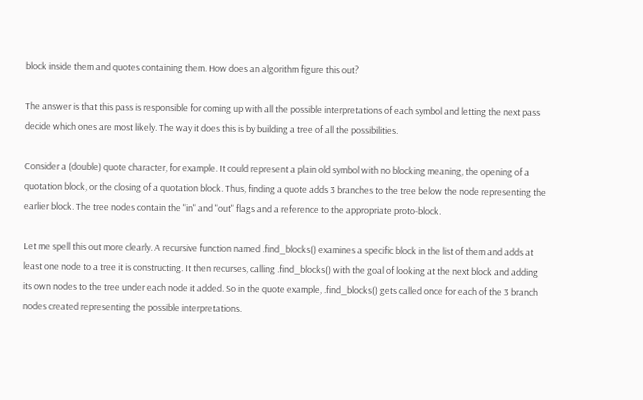block inside them and quotes containing them. How does an algorithm figure this out?

The answer is that this pass is responsible for coming up with all the possible interpretations of each symbol and letting the next pass decide which ones are most likely. The way it does this is by building a tree of all the possibilities.

Consider a (double) quote character, for example. It could represent a plain old symbol with no blocking meaning, the opening of a quotation block, or the closing of a quotation block. Thus, finding a quote adds 3 branches to the tree below the node representing the earlier block. The tree nodes contain the "in" and "out" flags and a reference to the appropriate proto-block.

Let me spell this out more clearly. A recursive function named .find_blocks() examines a specific block in the list of them and adds at least one node to a tree it is constructing. It then recurses, calling .find_blocks() with the goal of looking at the next block and adding its own nodes to the tree under each node it added. So in the quote example, .find_blocks() gets called once for each of the 3 branch nodes created representing the possible interpretations.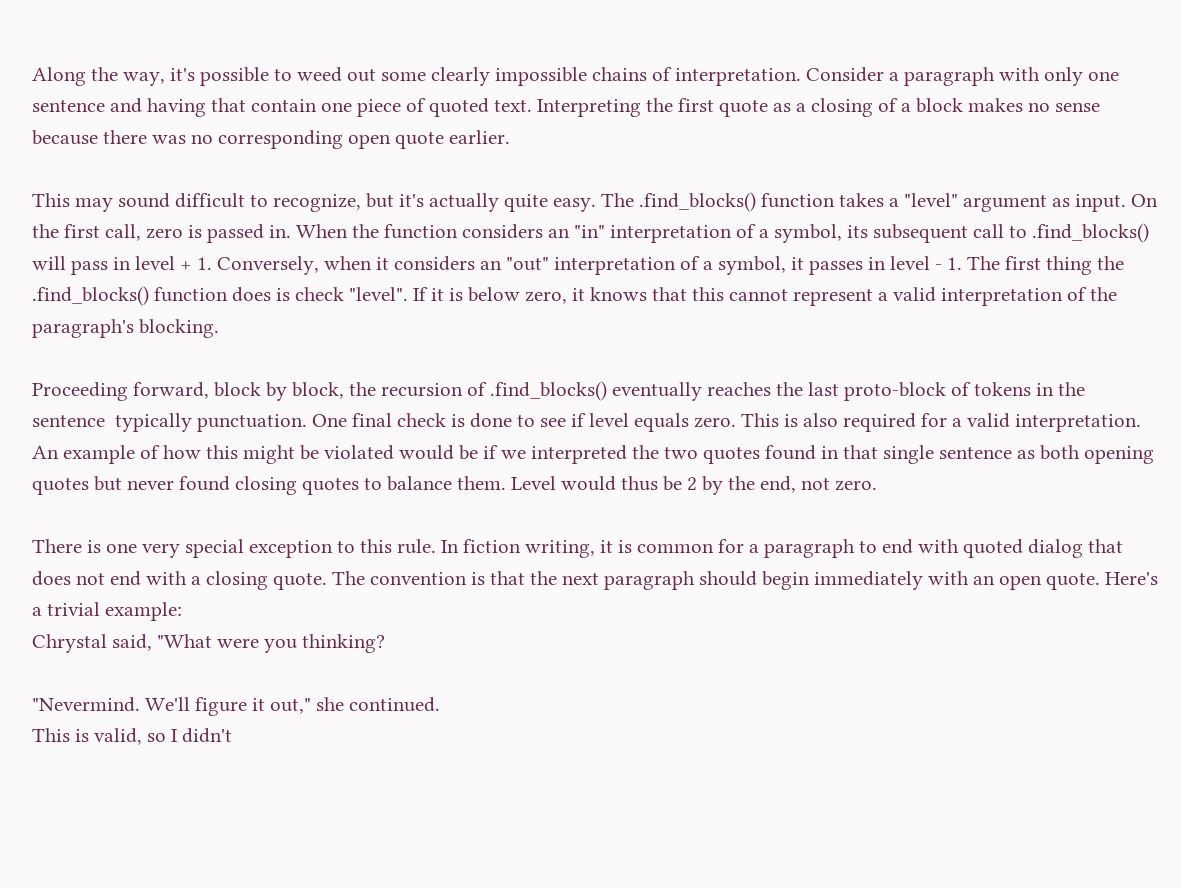Along the way, it's possible to weed out some clearly impossible chains of interpretation. Consider a paragraph with only one sentence and having that contain one piece of quoted text. Interpreting the first quote as a closing of a block makes no sense because there was no corresponding open quote earlier.

This may sound difficult to recognize, but it's actually quite easy. The .find_blocks() function takes a "level" argument as input. On the first call, zero is passed in. When the function considers an "in" interpretation of a symbol, its subsequent call to .find_blocks() will pass in level + 1. Conversely, when it considers an "out" interpretation of a symbol, it passes in level - 1. The first thing the .find_blocks() function does is check "level". If it is below zero, it knows that this cannot represent a valid interpretation of the paragraph's blocking.

Proceeding forward, block by block, the recursion of .find_blocks() eventually reaches the last proto-block of tokens in the sentence  typically punctuation. One final check is done to see if level equals zero. This is also required for a valid interpretation. An example of how this might be violated would be if we interpreted the two quotes found in that single sentence as both opening quotes but never found closing quotes to balance them. Level would thus be 2 by the end, not zero.

There is one very special exception to this rule. In fiction writing, it is common for a paragraph to end with quoted dialog that does not end with a closing quote. The convention is that the next paragraph should begin immediately with an open quote. Here's a trivial example:
Chrystal said, "What were you thinking?

"Nevermind. We'll figure it out," she continued.
This is valid, so I didn't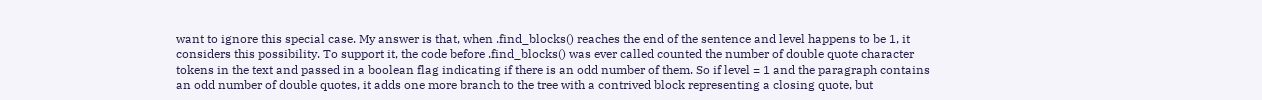want to ignore this special case. My answer is that, when .find_blocks() reaches the end of the sentence and level happens to be 1, it considers this possibility. To support it, the code before .find_blocks() was ever called counted the number of double quote character tokens in the text and passed in a boolean flag indicating if there is an odd number of them. So if level = 1 and the paragraph contains an odd number of double quotes, it adds one more branch to the tree with a contrived block representing a closing quote, but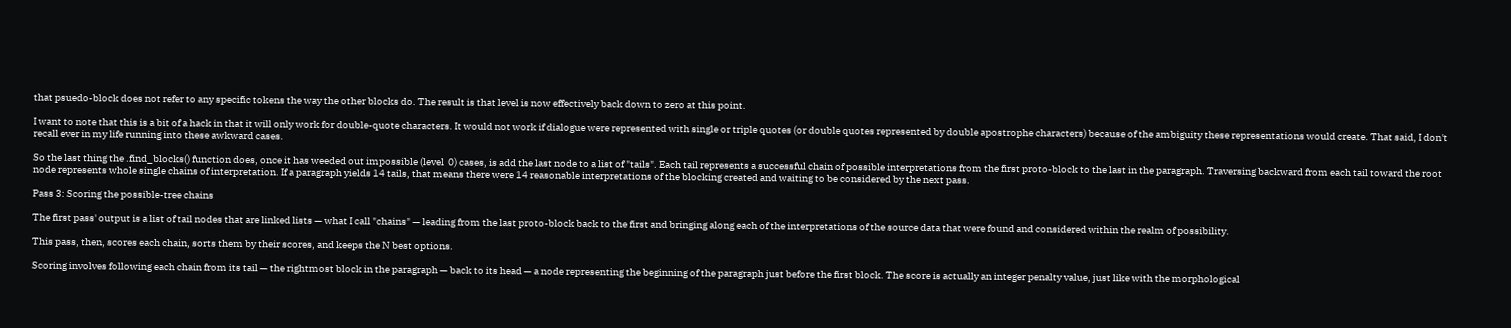that psuedo-block does not refer to any specific tokens the way the other blocks do. The result is that level is now effectively back down to zero at this point.

I want to note that this is a bit of a hack in that it will only work for double-quote characters. It would not work if dialogue were represented with single or triple quotes (or double quotes represented by double apostrophe characters) because of the ambiguity these representations would create. That said, I don't recall ever in my life running into these awkward cases.

So the last thing the .find_blocks() function does, once it has weeded out impossible (level  0) cases, is add the last node to a list of "tails". Each tail represents a successful chain of possible interpretations from the first proto-block to the last in the paragraph. Traversing backward from each tail toward the root node represents whole single chains of interpretation. If a paragraph yields 14 tails, that means there were 14 reasonable interpretations of the blocking created and waiting to be considered by the next pass.

Pass 3: Scoring the possible-tree chains

The first pass' output is a list of tail nodes that are linked lists — what I call "chains" — leading from the last proto-block back to the first and bringing along each of the interpretations of the source data that were found and considered within the realm of possibility.

This pass, then, scores each chain, sorts them by their scores, and keeps the N best options.

Scoring involves following each chain from its tail — the rightmost block in the paragraph — back to its head — a node representing the beginning of the paragraph just before the first block. The score is actually an integer penalty value, just like with the morphological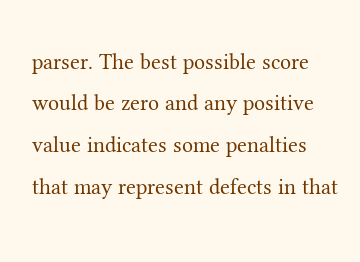parser. The best possible score would be zero and any positive value indicates some penalties that may represent defects in that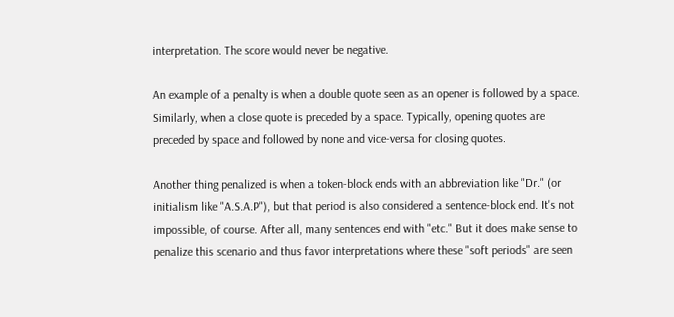interpretation. The score would never be negative.

An example of a penalty is when a double quote seen as an opener is followed by a space. Similarly, when a close quote is preceded by a space. Typically, opening quotes are preceded by space and followed by none and vice-versa for closing quotes.

Another thing penalized is when a token-block ends with an abbreviation like "Dr." (or initialism like "A.S.A.P"), but that period is also considered a sentence-block end. It's not impossible, of course. After all, many sentences end with "etc." But it does make sense to penalize this scenario and thus favor interpretations where these "soft periods" are seen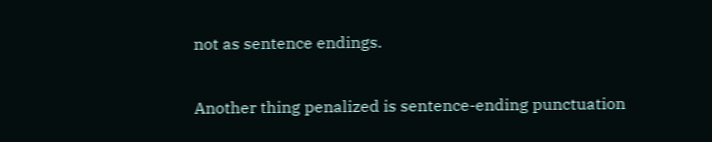not as sentence endings.

Another thing penalized is sentence-ending punctuation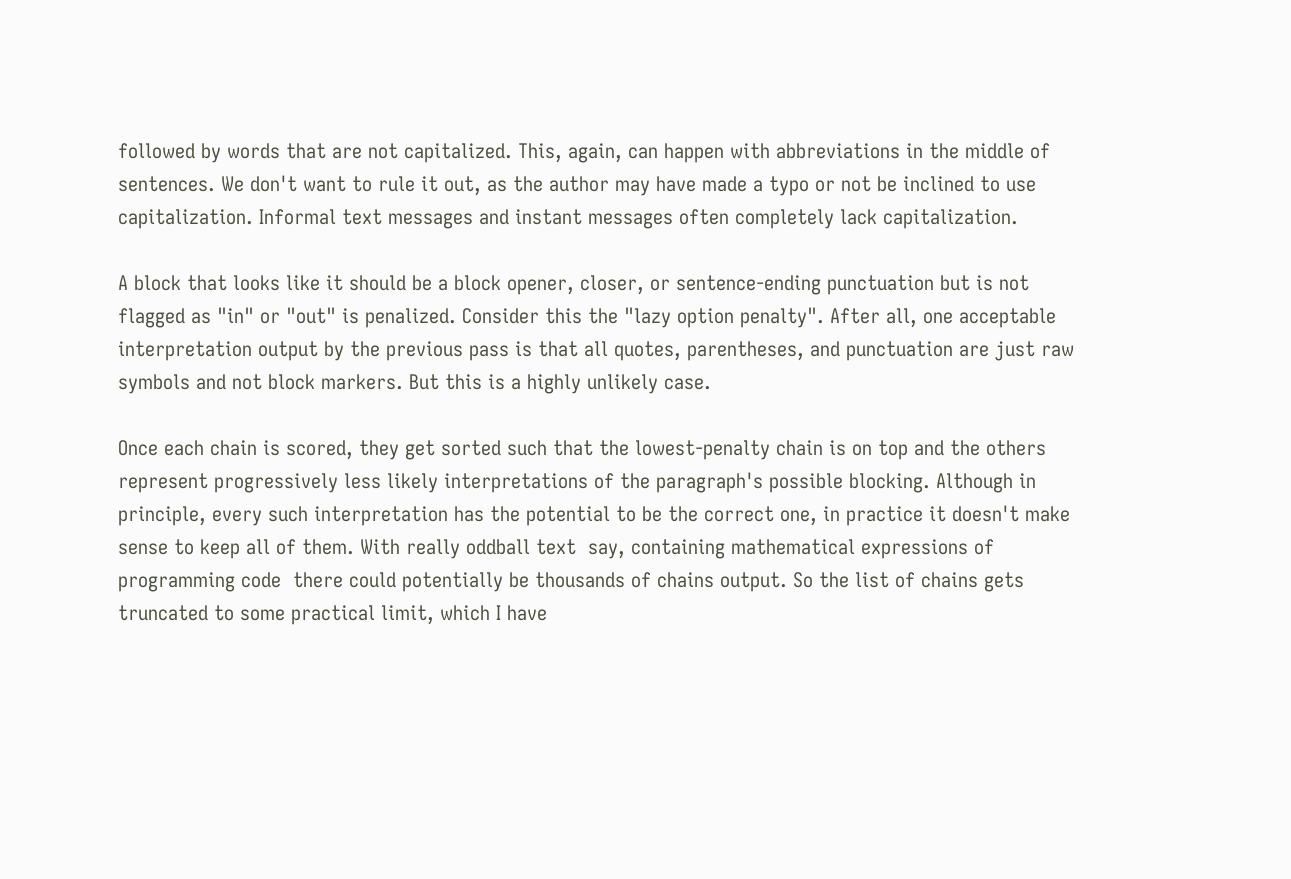followed by words that are not capitalized. This, again, can happen with abbreviations in the middle of sentences. We don't want to rule it out, as the author may have made a typo or not be inclined to use capitalization. Informal text messages and instant messages often completely lack capitalization.

A block that looks like it should be a block opener, closer, or sentence-ending punctuation but is not flagged as "in" or "out" is penalized. Consider this the "lazy option penalty". After all, one acceptable interpretation output by the previous pass is that all quotes, parentheses, and punctuation are just raw symbols and not block markers. But this is a highly unlikely case.

Once each chain is scored, they get sorted such that the lowest-penalty chain is on top and the others represent progressively less likely interpretations of the paragraph's possible blocking. Although in principle, every such interpretation has the potential to be the correct one, in practice it doesn't make sense to keep all of them. With really oddball text  say, containing mathematical expressions of programming code  there could potentially be thousands of chains output. So the list of chains gets truncated to some practical limit, which I have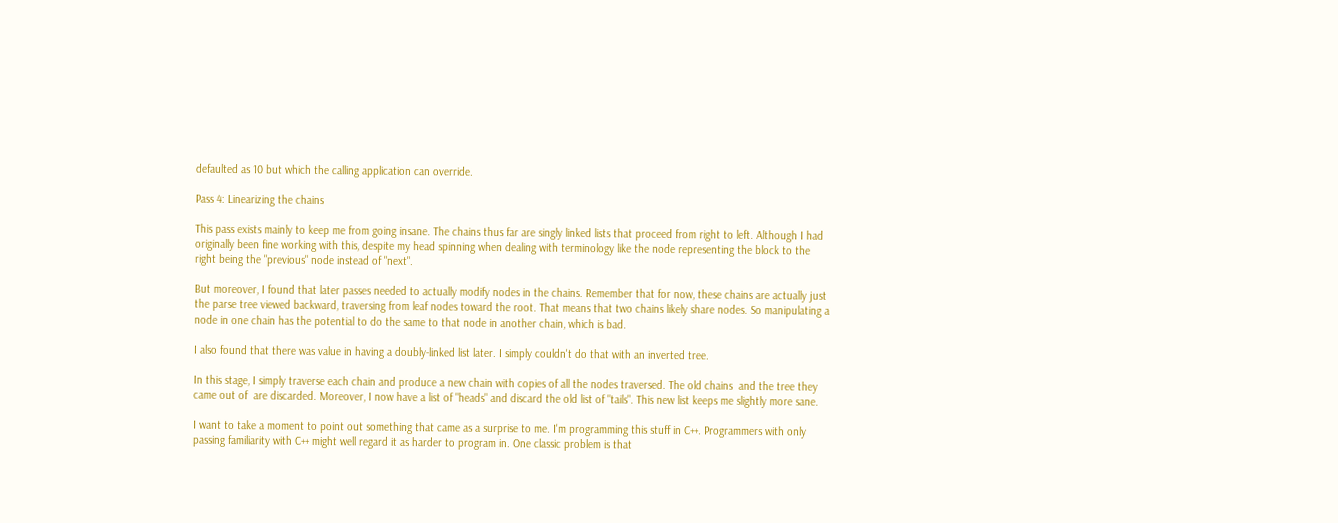defaulted as 10 but which the calling application can override.

Pass 4: Linearizing the chains

This pass exists mainly to keep me from going insane. The chains thus far are singly linked lists that proceed from right to left. Although I had originally been fine working with this, despite my head spinning when dealing with terminology like the node representing the block to the right being the "previous" node instead of "next".

But moreover, I found that later passes needed to actually modify nodes in the chains. Remember that for now, these chains are actually just the parse tree viewed backward, traversing from leaf nodes toward the root. That means that two chains likely share nodes. So manipulating a node in one chain has the potential to do the same to that node in another chain, which is bad.

I also found that there was value in having a doubly-linked list later. I simply couldn't do that with an inverted tree.

In this stage, I simply traverse each chain and produce a new chain with copies of all the nodes traversed. The old chains  and the tree they came out of  are discarded. Moreover, I now have a list of "heads" and discard the old list of "tails". This new list keeps me slightly more sane.

I want to take a moment to point out something that came as a surprise to me. I'm programming this stuff in C++. Programmers with only passing familiarity with C++ might well regard it as harder to program in. One classic problem is that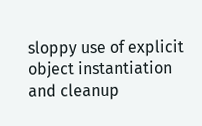sloppy use of explicit object instantiation and cleanup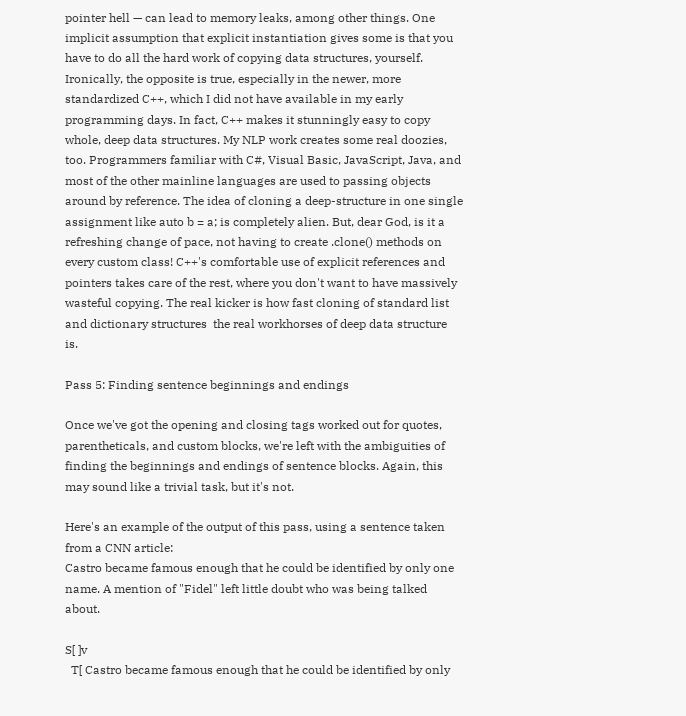pointer hell — can lead to memory leaks, among other things. One implicit assumption that explicit instantiation gives some is that you have to do all the hard work of copying data structures, yourself. Ironically, the opposite is true, especially in the newer, more standardized C++, which I did not have available in my early programming days. In fact, C++ makes it stunningly easy to copy whole, deep data structures. My NLP work creates some real doozies, too. Programmers familiar with C#, Visual Basic, JavaScript, Java, and most of the other mainline languages are used to passing objects around by reference. The idea of cloning a deep-structure in one single assignment like auto b = a; is completely alien. But, dear God, is it a refreshing change of pace, not having to create .clone() methods on every custom class! C++'s comfortable use of explicit references and pointers takes care of the rest, where you don't want to have massively wasteful copying. The real kicker is how fast cloning of standard list and dictionary structures  the real workhorses of deep data structure  is.

Pass 5: Finding sentence beginnings and endings

Once we've got the opening and closing tags worked out for quotes, parentheticals, and custom blocks, we're left with the ambiguities of finding the beginnings and endings of sentence blocks. Again, this may sound like a trivial task, but it's not.

Here's an example of the output of this pass, using a sentence taken from a CNN article:
Castro became famous enough that he could be identified by only one name. A mention of "Fidel" left little doubt who was being talked about.

S[ ]v
  T[ Castro became famous enough that he could be identified by only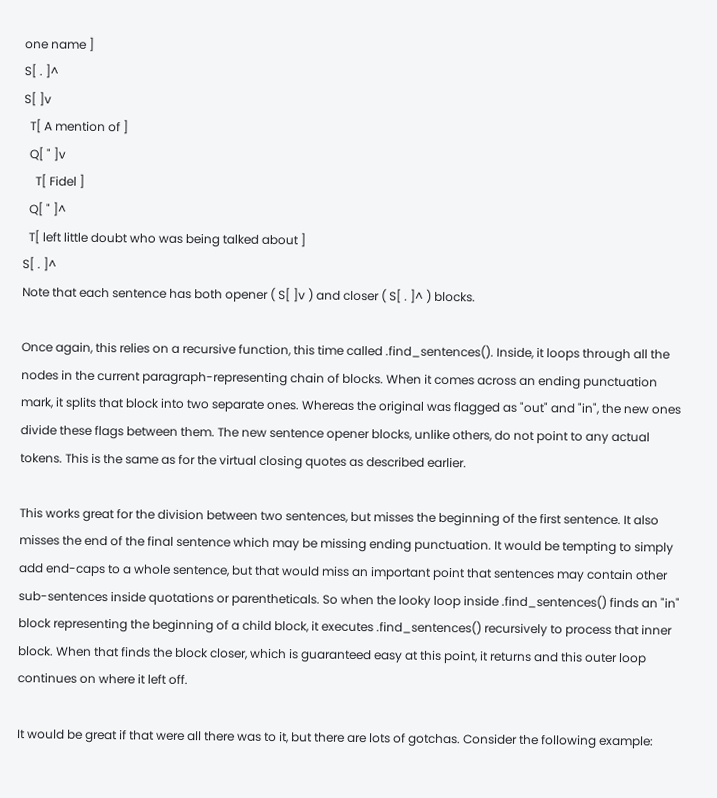one name ]
S[ . ]^
S[ ]v
  T[ A mention of ]
  Q[ " ]v
    T[ Fidel ]
  Q[ " ]^
  T[ left little doubt who was being talked about ]
S[ . ]^
Note that each sentence has both opener ( S[ ]v ) and closer ( S[ . ]^ ) blocks.

Once again, this relies on a recursive function, this time called .find_sentences(). Inside, it loops through all the nodes in the current paragraph-representing chain of blocks. When it comes across an ending punctuation mark, it splits that block into two separate ones. Whereas the original was flagged as "out" and "in", the new ones divide these flags between them. The new sentence opener blocks, unlike others, do not point to any actual tokens. This is the same as for the virtual closing quotes as described earlier.

This works great for the division between two sentences, but misses the beginning of the first sentence. It also misses the end of the final sentence which may be missing ending punctuation. It would be tempting to simply add end-caps to a whole sentence, but that would miss an important point that sentences may contain other sub-sentences inside quotations or parentheticals. So when the looky loop inside .find_sentences() finds an "in" block representing the beginning of a child block, it executes .find_sentences() recursively to process that inner block. When that finds the block closer, which is guaranteed easy at this point, it returns and this outer loop continues on where it left off.

It would be great if that were all there was to it, but there are lots of gotchas. Consider the following example: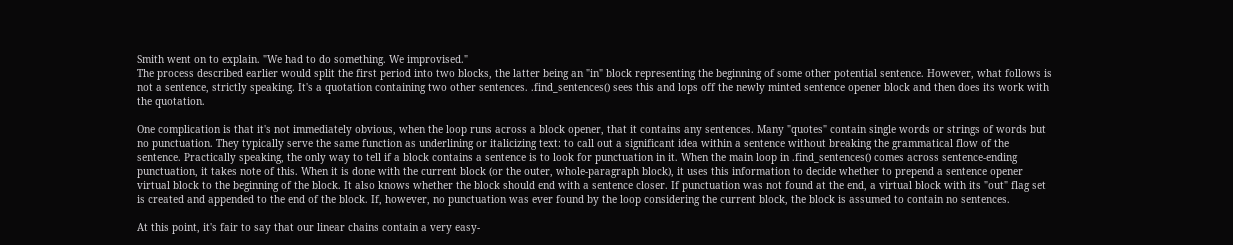Smith went on to explain. "We had to do something. We improvised."
The process described earlier would split the first period into two blocks, the latter being an "in" block representing the beginning of some other potential sentence. However, what follows is not a sentence, strictly speaking. It's a quotation containing two other sentences. .find_sentences() sees this and lops off the newly minted sentence opener block and then does its work with the quotation.

One complication is that it's not immediately obvious, when the loop runs across a block opener, that it contains any sentences. Many "quotes" contain single words or strings of words but no punctuation. They typically serve the same function as underlining or italicizing text: to call out a significant idea within a sentence without breaking the grammatical flow of the sentence. Practically speaking, the only way to tell if a block contains a sentence is to look for punctuation in it. When the main loop in .find_sentences() comes across sentence-ending punctuation, it takes note of this. When it is done with the current block (or the outer, whole-paragraph block), it uses this information to decide whether to prepend a sentence opener virtual block to the beginning of the block. It also knows whether the block should end with a sentence closer. If punctuation was not found at the end, a virtual block with its "out" flag set is created and appended to the end of the block. If, however, no punctuation was ever found by the loop considering the current block, the block is assumed to contain no sentences.

At this point, it's fair to say that our linear chains contain a very easy-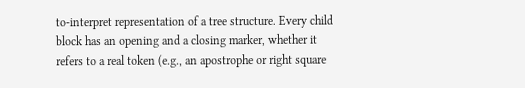to-interpret representation of a tree structure. Every child block has an opening and a closing marker, whether it refers to a real token (e.g., an apostrophe or right square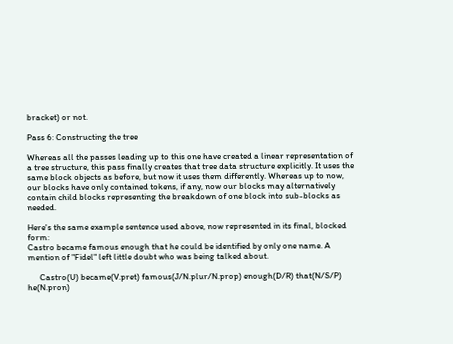bracket) or not.

Pass 6: Constructing the tree

Whereas all the passes leading up to this one have created a linear representation of a tree structure, this pass finally creates that tree data structure explicitly. It uses the same block objects as before, but now it uses them differently. Whereas up to now, our blocks have only contained tokens, if any, now our blocks may alternatively contain child blocks representing the breakdown of one block into sub-blocks as needed.

Here's the same example sentence used above, now represented in its final, blocked form:
Castro became famous enough that he could be identified by only one name. A mention of "Fidel" left little doubt who was being talked about.

      Castro(U) became(V.pret) famous(J/N.plur/N.prop) enough(D/R) that(N/S/P) he(N.pron)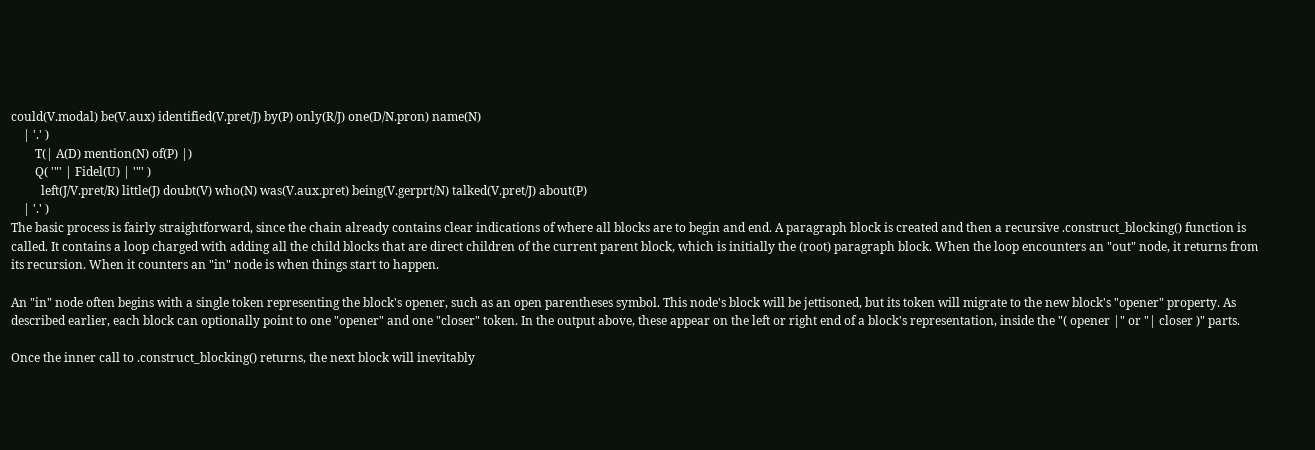could(V.modal) be(V.aux) identified(V.pret/J) by(P) only(R/J) one(D/N.pron) name(N)
    | '.' )
        T(| A(D) mention(N) of(P) |)
        Q( '"' | Fidel(U) | '"' )
          left(J/V.pret/R) little(J) doubt(V) who(N) was(V.aux.pret) being(V.gerprt/N) talked(V.pret/J) about(P)
    | '.' )
The basic process is fairly straightforward, since the chain already contains clear indications of where all blocks are to begin and end. A paragraph block is created and then a recursive .construct_blocking() function is called. It contains a loop charged with adding all the child blocks that are direct children of the current parent block, which is initially the (root) paragraph block. When the loop encounters an "out" node, it returns from its recursion. When it counters an "in" node is when things start to happen.

An "in" node often begins with a single token representing the block's opener, such as an open parentheses symbol. This node's block will be jettisoned, but its token will migrate to the new block's "opener" property. As described earlier, each block can optionally point to one "opener" and one "closer" token. In the output above, these appear on the left or right end of a block's representation, inside the "( opener |" or "| closer )" parts.

Once the inner call to .construct_blocking() returns, the next block will inevitably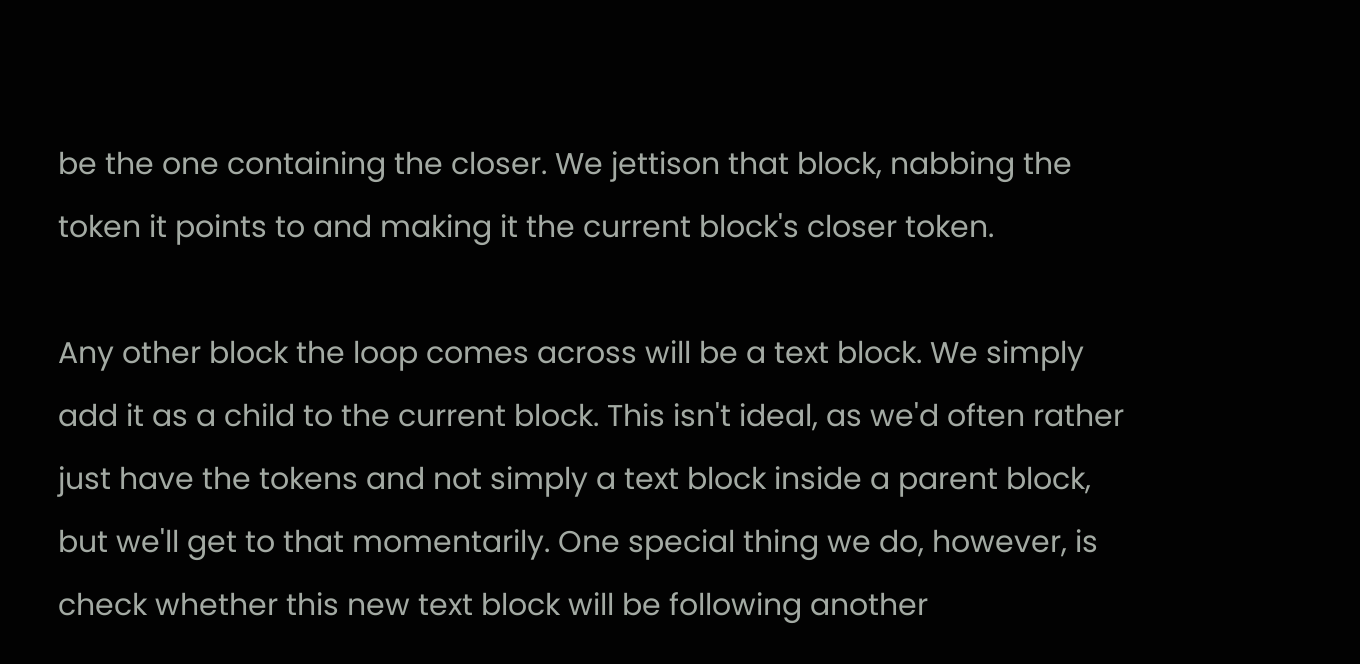be the one containing the closer. We jettison that block, nabbing the token it points to and making it the current block's closer token.

Any other block the loop comes across will be a text block. We simply add it as a child to the current block. This isn't ideal, as we'd often rather just have the tokens and not simply a text block inside a parent block, but we'll get to that momentarily. One special thing we do, however, is check whether this new text block will be following another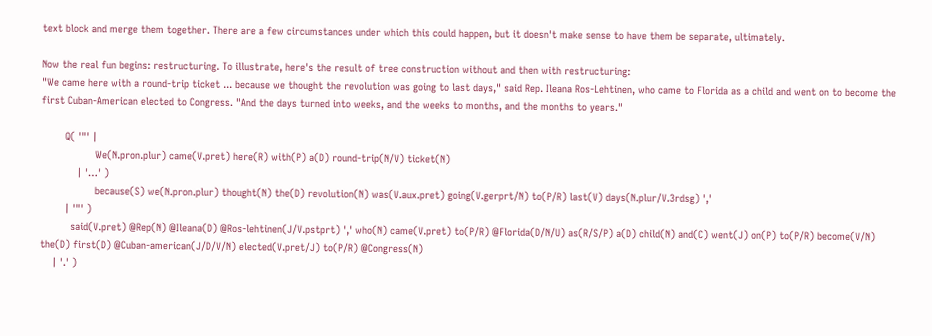text block and merge them together. There are a few circumstances under which this could happen, but it doesn't make sense to have them be separate, ultimately.

Now the real fun begins: restructuring. To illustrate, here's the result of tree construction without and then with restructuring:
"We came here with a round-trip ticket ... because we thought the revolution was going to last days," said Rep. Ileana Ros-Lehtinen, who came to Florida as a child and went on to become the first Cuban-American elected to Congress. "And the days turned into weeks, and the weeks to months, and the months to years."

        Q( '"' |
                  We(N.pron.plur) came(V.pret) here(R) with(P) a(D) round-trip(N/V) ticket(N)
            | '…' )
                  because(S) we(N.pron.plur) thought(N) the(D) revolution(N) was(V.aux.pret) going(V.gerprt/N) to(P/R) last(V) days(N.plur/V.3rdsg) ','
        | '"' )
          said(V.pret) @Rep(N) @Ileana(D) @Ros-lehtinen(J/V.pstprt) ',' who(N) came(V.pret) to(P/R) @Florida(D/N/U) as(R/S/P) a(D) child(N) and(C) went(J) on(P) to(P/R) become(V/N) the(D) first(D) @Cuban-american(J/D/V/N) elected(V.pret/J) to(P/R) @Congress(N)
    | '.' )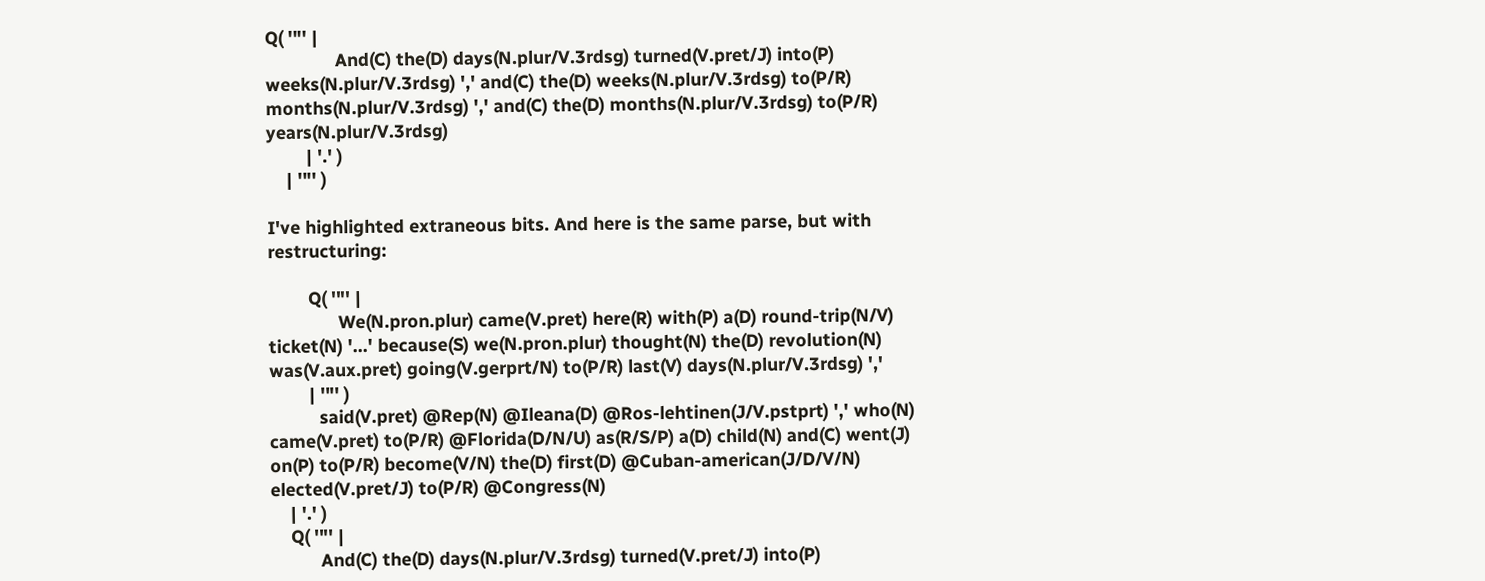Q( '"' |
              And(C) the(D) days(N.plur/V.3rdsg) turned(V.pret/J) into(P) weeks(N.plur/V.3rdsg) ',' and(C) the(D) weeks(N.plur/V.3rdsg) to(P/R) months(N.plur/V.3rdsg) ',' and(C) the(D) months(N.plur/V.3rdsg) to(P/R) years(N.plur/V.3rdsg)
        | '.' )
    | '"' )

I've highlighted extraneous bits. And here is the same parse, but with restructuring:

        Q( '"' |
              We(N.pron.plur) came(V.pret) here(R) with(P) a(D) round-trip(N/V) ticket(N) '…' because(S) we(N.pron.plur) thought(N) the(D) revolution(N) was(V.aux.pret) going(V.gerprt/N) to(P/R) last(V) days(N.plur/V.3rdsg) ','
        | '"' )
          said(V.pret) @Rep(N) @Ileana(D) @Ros-lehtinen(J/V.pstprt) ',' who(N) came(V.pret) to(P/R) @Florida(D/N/U) as(R/S/P) a(D) child(N) and(C) went(J) on(P) to(P/R) become(V/N) the(D) first(D) @Cuban-american(J/D/V/N) elected(V.pret/J) to(P/R) @Congress(N)
    | '.' )
    Q( '"' |
          And(C) the(D) days(N.plur/V.3rdsg) turned(V.pret/J) into(P)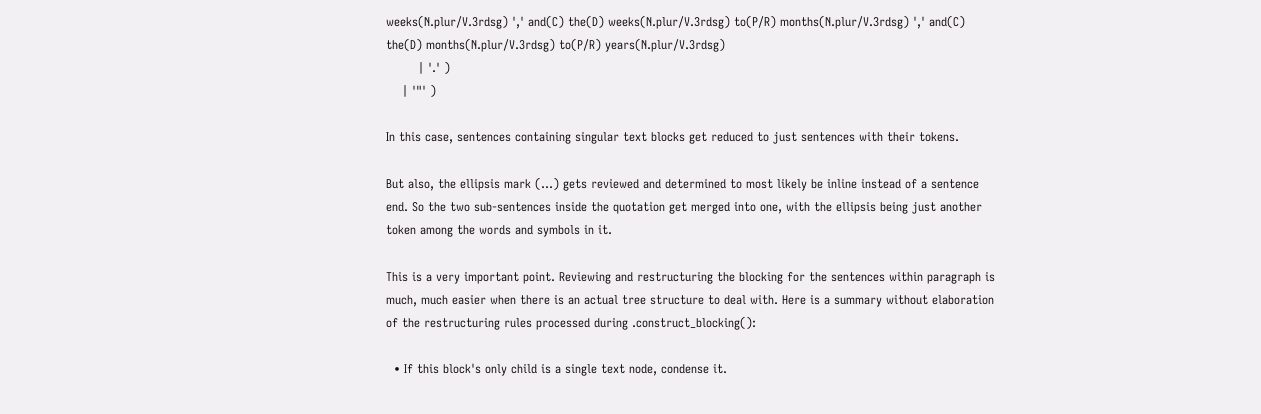weeks(N.plur/V.3rdsg) ',' and(C) the(D) weeks(N.plur/V.3rdsg) to(P/R) months(N.plur/V.3rdsg) ',' and(C) the(D) months(N.plur/V.3rdsg) to(P/R) years(N.plur/V.3rdsg)
        | '.' )
    | '"' )

In this case, sentences containing singular text blocks get reduced to just sentences with their tokens.

But also, the ellipsis mark (…) gets reviewed and determined to most likely be inline instead of a sentence end. So the two sub-sentences inside the quotation get merged into one, with the ellipsis being just another token among the words and symbols in it.

This is a very important point. Reviewing and restructuring the blocking for the sentences within paragraph is much, much easier when there is an actual tree structure to deal with. Here is a summary without elaboration of the restructuring rules processed during .construct_blocking():

  • If this block's only child is a single text node, condense it.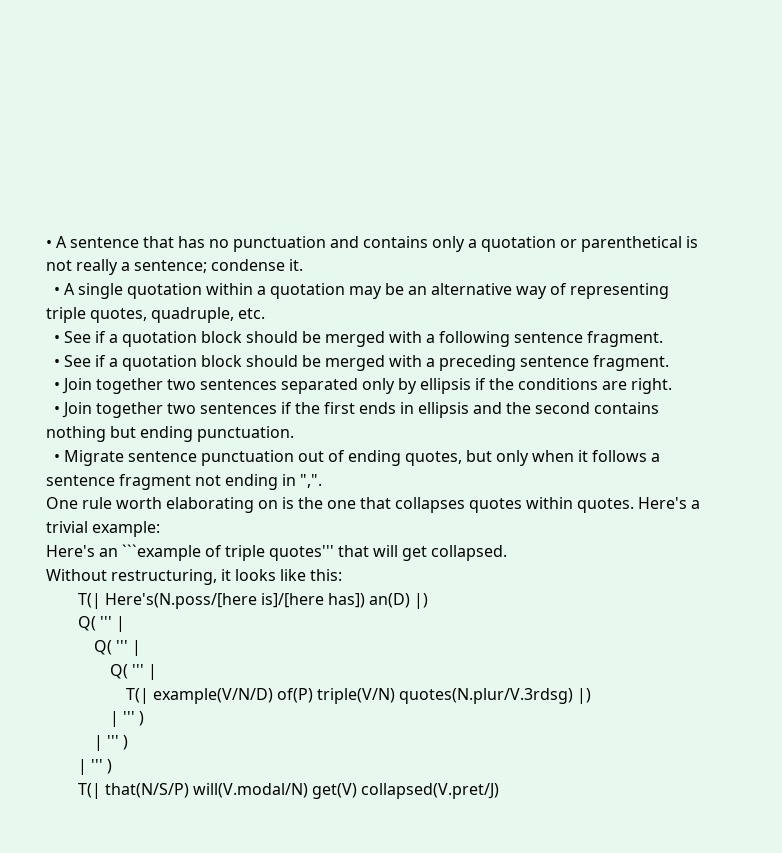• A sentence that has no punctuation and contains only a quotation or parenthetical is not really a sentence; condense it.
  • A single quotation within a quotation may be an alternative way of representing triple quotes, quadruple, etc.
  • See if a quotation block should be merged with a following sentence fragment.
  • See if a quotation block should be merged with a preceding sentence fragment.
  • Join together two sentences separated only by ellipsis if the conditions are right.
  • Join together two sentences if the first ends in ellipsis and the second contains nothing but ending punctuation.
  • Migrate sentence punctuation out of ending quotes, but only when it follows a sentence fragment not ending in ",".
One rule worth elaborating on is the one that collapses quotes within quotes. Here's a trivial example:
Here's an ```example of triple quotes''' that will get collapsed.
Without restructuring, it looks like this:
        T(| Here's(N.poss/[here is]/[here has]) an(D) |)
        Q( ''' |
            Q( ''' |
                Q( ''' |
                    T(| example(V/N/D) of(P) triple(V/N) quotes(N.plur/V.3rdsg) |)
                | ''' )
            | ''' )
        | ''' )
        T(| that(N/S/P) will(V.modal/N) get(V) collapsed(V.pret/J)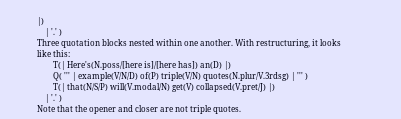|)
    | '.' )
Three quotation blocks nested within one another. With restructuring, it looks like this:
        T(| Here's(N.poss/[here is]/[here has]) an(D) |)
        Q( ''' | example(V/N/D) of(P) triple(V/N) quotes(N.plur/V.3rdsg) | ''' )
        T(| that(N/S/P) will(V.modal/N) get(V) collapsed(V.pret/J) |)
    | '.' )
Note that the opener and closer are not triple quotes.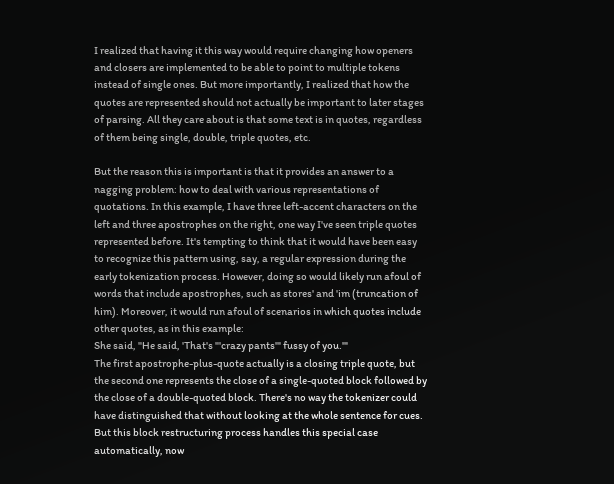I realized that having it this way would require changing how openers and closers are implemented to be able to point to multiple tokens instead of single ones. But more importantly, I realized that how the quotes are represented should not actually be important to later stages of parsing. All they care about is that some text is in quotes, regardless of them being single, double, triple quotes, etc.

But the reason this is important is that it provides an answer to a nagging problem: how to deal with various representations of quotations. In this example, I have three left-accent characters on the left and three apostrophes on the right, one way I've seen triple quotes represented before. It's tempting to think that it would have been easy to recognize this pattern using, say, a regular expression during the early tokenization process. However, doing so would likely run afoul of words that include apostrophes, such as stores' and 'im (truncation of him). Moreover, it would run afoul of scenarios in which quotes include other quotes, as in this example:
She said, "He said, 'That's "'crazy pants'" fussy of you.'"
The first apostrophe-plus-quote actually is a closing triple quote, but the second one represents the close of a single-quoted block followed by the close of a double-quoted block. There's no way the tokenizer could have distinguished that without looking at the whole sentence for cues. But this block restructuring process handles this special case automatically, now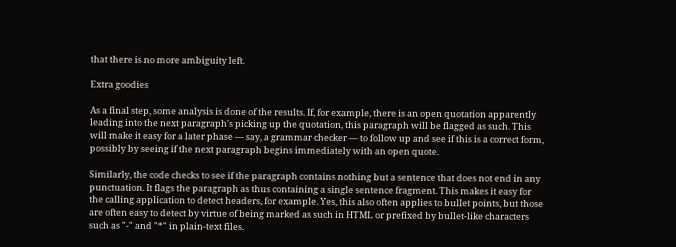that there is no more ambiguity left.

Extra goodies

As a final step, some analysis is done of the results. If, for example, there is an open quotation apparently leading into the next paragraph's picking up the quotation, this paragraph will be flagged as such. This will make it easy for a later phase — say, a grammar checker — to follow up and see if this is a correct form, possibly by seeing if the next paragraph begins immediately with an open quote.

Similarly, the code checks to see if the paragraph contains nothing but a sentence that does not end in any punctuation. It flags the paragraph as thus containing a single sentence fragment. This makes it easy for the calling application to detect headers, for example. Yes, this also often applies to bullet points, but those are often easy to detect by virtue of being marked as such in HTML or prefixed by bullet-like characters such as "-" and "*" in plain-text files.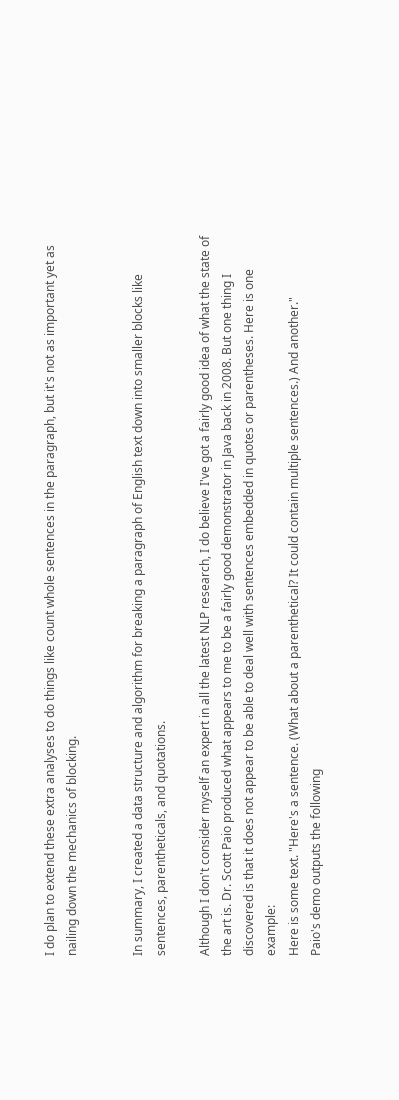I do plan to extend these extra analyses to do things like count whole sentences in the paragraph, but it's not as important yet as nailing down the mechanics of blocking.


In summary, I created a data structure and algorithm for breaking a paragraph of English text down into smaller blocks like sentences, parentheticals, and quotations.

Although I don't consider myself an expert in all the latest NLP research, I do believe I've got a fairly good idea of what the state of the art is. Dr. Scott Paio produced what appears to me to be a fairly good demonstrator in Java back in 2008. But one thing I discovered is that it does not appear to be able to deal well with sentences embedded in quotes or parentheses. Here is one example:
Here is some text. "Here's a sentence. (What about a parenthetical? It could contain multiple sentences.) And another."
Paio's demo outputs the following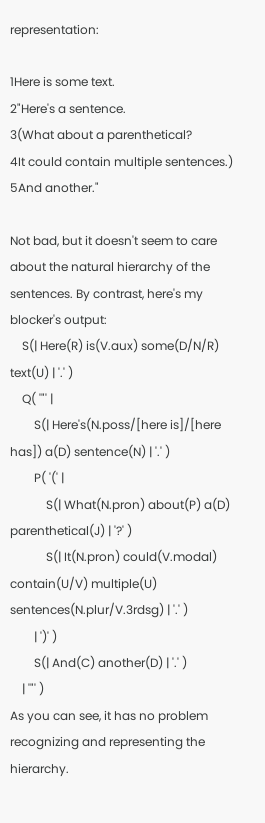representation:

1Here is some text.
2"Here's a sentence.
3(What about a parenthetical?
4It could contain multiple sentences.)
5And another."

Not bad, but it doesn't seem to care about the natural hierarchy of the sentences. By contrast, here's my blocker's output:
    S(| Here(R) is(V.aux) some(D/N/R) text(U) | '.' )
    Q( '"' |
        S(| Here's(N.poss/[here is]/[here has]) a(D) sentence(N) | '.' )
        P( '(' |
            S(| What(N.pron) about(P) a(D) parenthetical(J) | '?' )
            S(| It(N.pron) could(V.modal) contain(U/V) multiple(U) sentences(N.plur/V.3rdsg) | '.' )
        | ')' )
        S(| And(C) another(D) | '.' )
    | '"' )
As you can see, it has no problem recognizing and representing the hierarchy.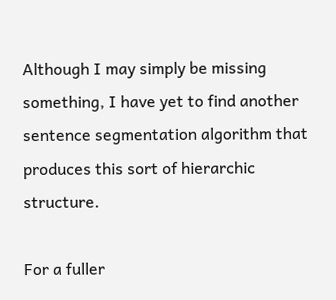Although I may simply be missing something, I have yet to find another sentence segmentation algorithm that produces this sort of hierarchic structure.

For a fuller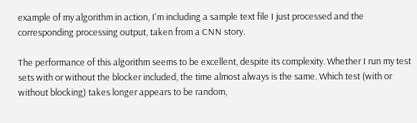example of my algorithm in action, I'm including a sample text file I just processed and the corresponding processing output, taken from a CNN story.

The performance of this algorithm seems to be excellent, despite its complexity. Whether I run my test sets with or without the blocker included, the time almost always is the same. Which test (with or without blocking) takes longer appears to be random,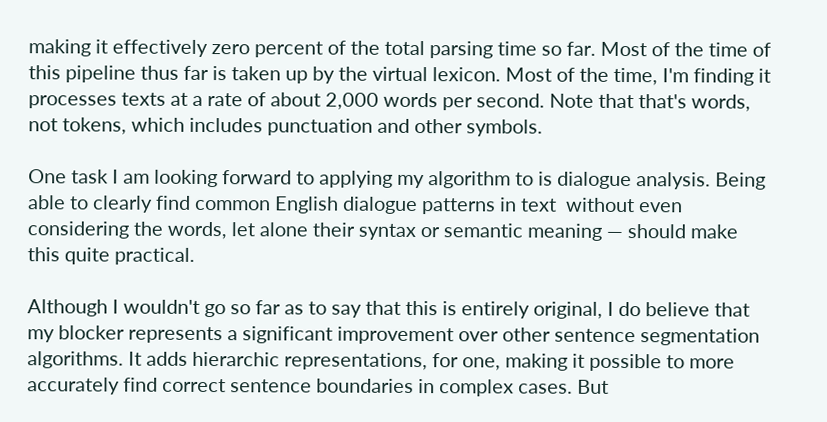making it effectively zero percent of the total parsing time so far. Most of the time of this pipeline thus far is taken up by the virtual lexicon. Most of the time, I'm finding it processes texts at a rate of about 2,000 words per second. Note that that's words, not tokens, which includes punctuation and other symbols.

One task I am looking forward to applying my algorithm to is dialogue analysis. Being able to clearly find common English dialogue patterns in text  without even considering the words, let alone their syntax or semantic meaning — should make this quite practical.

Although I wouldn't go so far as to say that this is entirely original, I do believe that my blocker represents a significant improvement over other sentence segmentation algorithms. It adds hierarchic representations, for one, making it possible to more accurately find correct sentence boundaries in complex cases. But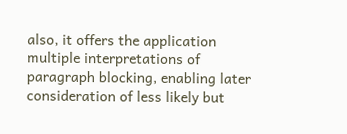also, it offers the application multiple interpretations of paragraph blocking, enabling later consideration of less likely but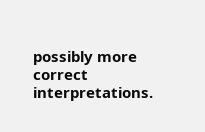possibly more correct interpretations.